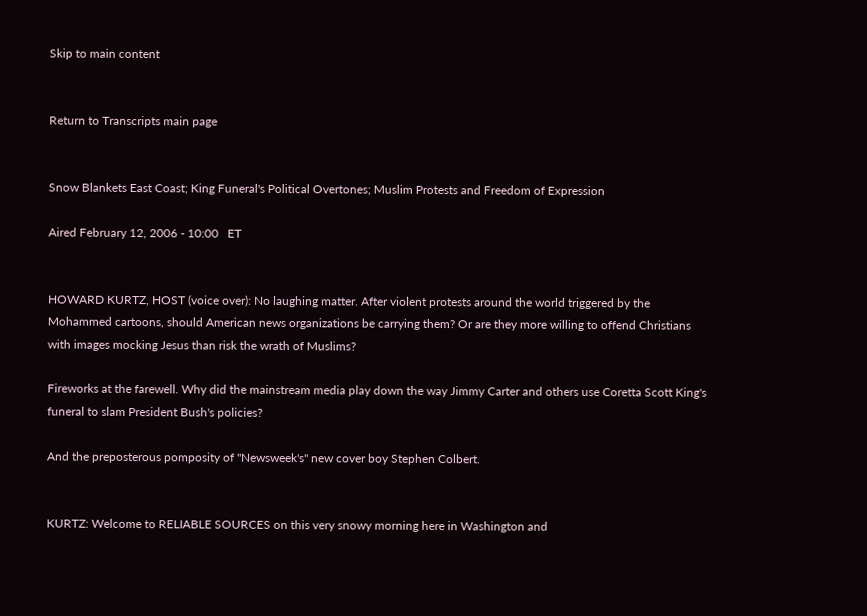Skip to main content


Return to Transcripts main page


Snow Blankets East Coast; King Funeral's Political Overtones; Muslim Protests and Freedom of Expression

Aired February 12, 2006 - 10:00   ET


HOWARD KURTZ, HOST (voice over): No laughing matter. After violent protests around the world triggered by the Mohammed cartoons, should American news organizations be carrying them? Or are they more willing to offend Christians with images mocking Jesus than risk the wrath of Muslims?

Fireworks at the farewell. Why did the mainstream media play down the way Jimmy Carter and others use Coretta Scott King's funeral to slam President Bush's policies?

And the preposterous pomposity of "Newsweek's" new cover boy Stephen Colbert.


KURTZ: Welcome to RELIABLE SOURCES on this very snowy morning here in Washington and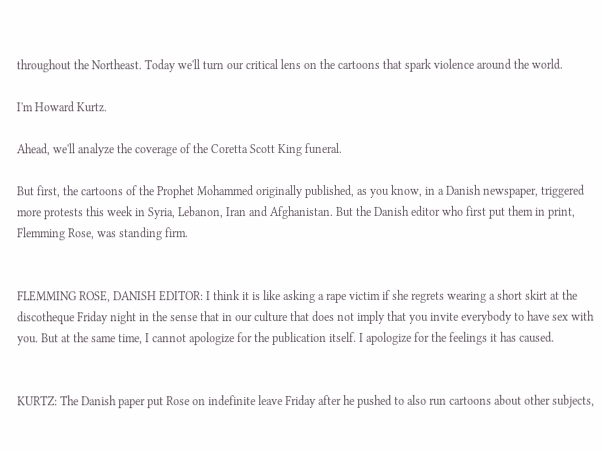throughout the Northeast. Today we'll turn our critical lens on the cartoons that spark violence around the world.

I'm Howard Kurtz.

Ahead, we'll analyze the coverage of the Coretta Scott King funeral.

But first, the cartoons of the Prophet Mohammed originally published, as you know, in a Danish newspaper, triggered more protests this week in Syria, Lebanon, Iran and Afghanistan. But the Danish editor who first put them in print, Flemming Rose, was standing firm.


FLEMMING ROSE, DANISH EDITOR: I think it is like asking a rape victim if she regrets wearing a short skirt at the discotheque Friday night in the sense that in our culture that does not imply that you invite everybody to have sex with you. But at the same time, I cannot apologize for the publication itself. I apologize for the feelings it has caused.


KURTZ: The Danish paper put Rose on indefinite leave Friday after he pushed to also run cartoons about other subjects,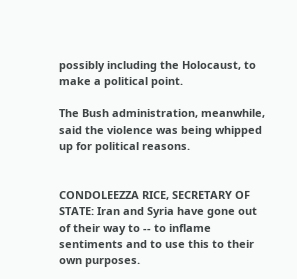possibly including the Holocaust, to make a political point.

The Bush administration, meanwhile, said the violence was being whipped up for political reasons.


CONDOLEEZZA RICE, SECRETARY OF STATE: Iran and Syria have gone out of their way to -- to inflame sentiments and to use this to their own purposes.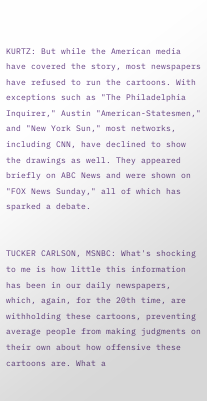KURTZ: But while the American media have covered the story, most newspapers have refused to run the cartoons. With exceptions such as "The Philadelphia Inquirer," Austin "American-Statesmen," and "New York Sun," most networks, including CNN, have declined to show the drawings as well. They appeared briefly on ABC News and were shown on "FOX News Sunday," all of which has sparked a debate.


TUCKER CARLSON, MSNBC: What's shocking to me is how little this information has been in our daily newspapers, which, again, for the 20th time, are withholding these cartoons, preventing average people from making judgments on their own about how offensive these cartoons are. What a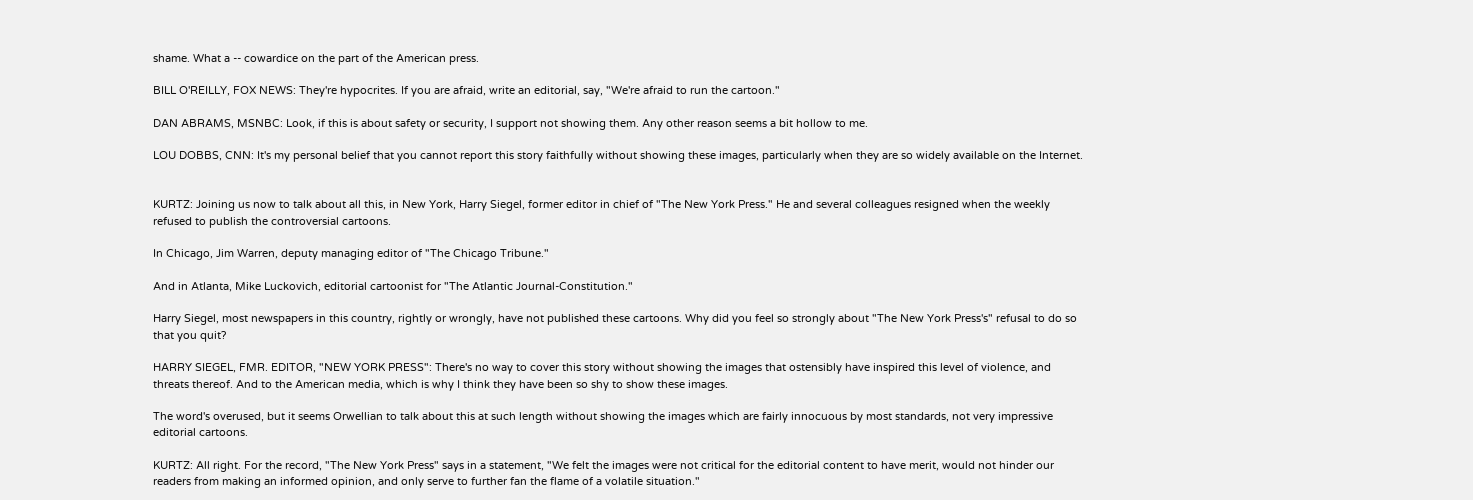shame. What a -- cowardice on the part of the American press.

BILL O'REILLY, FOX NEWS: They're hypocrites. If you are afraid, write an editorial, say, "We're afraid to run the cartoon."

DAN ABRAMS, MSNBC: Look, if this is about safety or security, I support not showing them. Any other reason seems a bit hollow to me.

LOU DOBBS, CNN: It's my personal belief that you cannot report this story faithfully without showing these images, particularly when they are so widely available on the Internet.


KURTZ: Joining us now to talk about all this, in New York, Harry Siegel, former editor in chief of "The New York Press." He and several colleagues resigned when the weekly refused to publish the controversial cartoons.

In Chicago, Jim Warren, deputy managing editor of "The Chicago Tribune."

And in Atlanta, Mike Luckovich, editorial cartoonist for "The Atlantic Journal-Constitution."

Harry Siegel, most newspapers in this country, rightly or wrongly, have not published these cartoons. Why did you feel so strongly about "The New York Press's" refusal to do so that you quit?

HARRY SIEGEL, FMR. EDITOR, "NEW YORK PRESS": There's no way to cover this story without showing the images that ostensibly have inspired this level of violence, and threats thereof. And to the American media, which is why I think they have been so shy to show these images.

The word's overused, but it seems Orwellian to talk about this at such length without showing the images which are fairly innocuous by most standards, not very impressive editorial cartoons.

KURTZ: All right. For the record, "The New York Press" says in a statement, "We felt the images were not critical for the editorial content to have merit, would not hinder our readers from making an informed opinion, and only serve to further fan the flame of a volatile situation."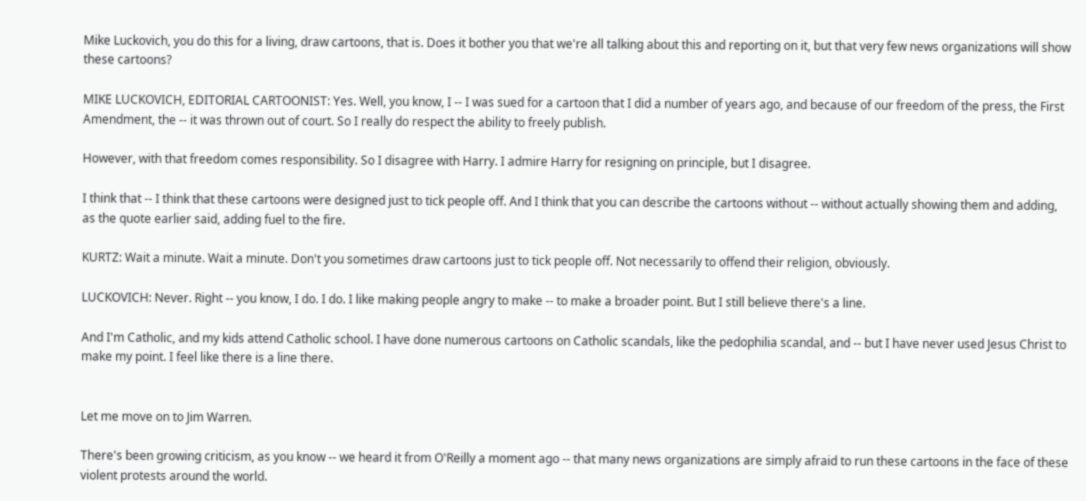Mike Luckovich, you do this for a living, draw cartoons, that is. Does it bother you that we're all talking about this and reporting on it, but that very few news organizations will show these cartoons?

MIKE LUCKOVICH, EDITORIAL CARTOONIST: Yes. Well, you know, I -- I was sued for a cartoon that I did a number of years ago, and because of our freedom of the press, the First Amendment, the -- it was thrown out of court. So I really do respect the ability to freely publish.

However, with that freedom comes responsibility. So I disagree with Harry. I admire Harry for resigning on principle, but I disagree.

I think that -- I think that these cartoons were designed just to tick people off. And I think that you can describe the cartoons without -- without actually showing them and adding, as the quote earlier said, adding fuel to the fire.

KURTZ: Wait a minute. Wait a minute. Don't you sometimes draw cartoons just to tick people off. Not necessarily to offend their religion, obviously.

LUCKOVICH: Never. Right -- you know, I do. I do. I like making people angry to make -- to make a broader point. But I still believe there's a line.

And I'm Catholic, and my kids attend Catholic school. I have done numerous cartoons on Catholic scandals, like the pedophilia scandal, and -- but I have never used Jesus Christ to make my point. I feel like there is a line there.


Let me move on to Jim Warren.

There's been growing criticism, as you know -- we heard it from O'Reilly a moment ago -- that many news organizations are simply afraid to run these cartoons in the face of these violent protests around the world.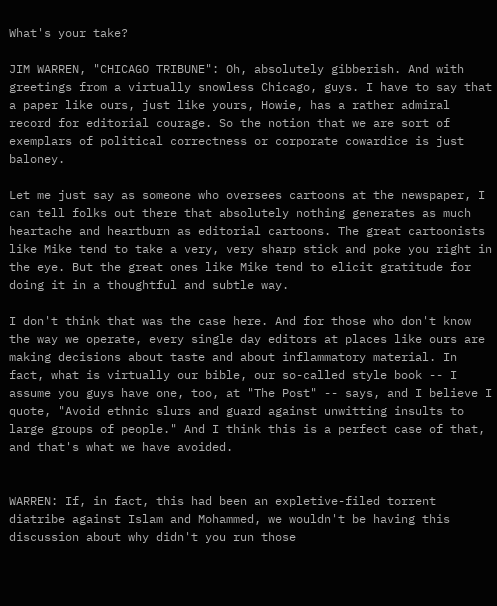What's your take?

JIM WARREN, "CHICAGO TRIBUNE": Oh, absolutely gibberish. And with greetings from a virtually snowless Chicago, guys. I have to say that a paper like ours, just like yours, Howie, has a rather admiral record for editorial courage. So the notion that we are sort of exemplars of political correctness or corporate cowardice is just baloney.

Let me just say as someone who oversees cartoons at the newspaper, I can tell folks out there that absolutely nothing generates as much heartache and heartburn as editorial cartoons. The great cartoonists like Mike tend to take a very, very sharp stick and poke you right in the eye. But the great ones like Mike tend to elicit gratitude for doing it in a thoughtful and subtle way.

I don't think that was the case here. And for those who don't know the way we operate, every single day editors at places like ours are making decisions about taste and about inflammatory material. In fact, what is virtually our bible, our so-called style book -- I assume you guys have one, too, at "The Post" -- says, and I believe I quote, "Avoid ethnic slurs and guard against unwitting insults to large groups of people." And I think this is a perfect case of that, and that's what we have avoided.


WARREN: If, in fact, this had been an expletive-filed torrent diatribe against Islam and Mohammed, we wouldn't be having this discussion about why didn't you run those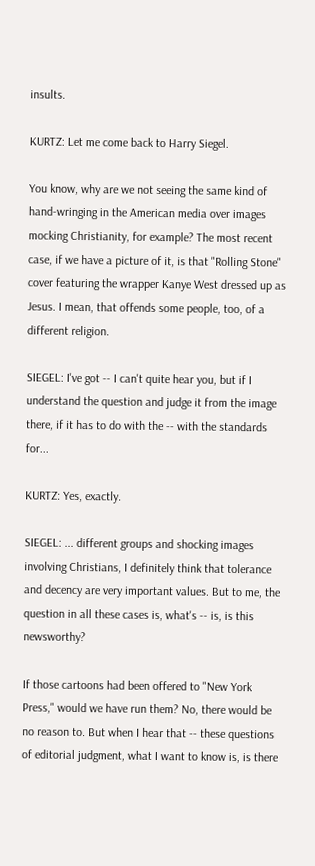insults.

KURTZ: Let me come back to Harry Siegel.

You know, why are we not seeing the same kind of hand-wringing in the American media over images mocking Christianity, for example? The most recent case, if we have a picture of it, is that "Rolling Stone" cover featuring the wrapper Kanye West dressed up as Jesus. I mean, that offends some people, too, of a different religion.

SIEGEL: I've got -- I can't quite hear you, but if I understand the question and judge it from the image there, if it has to do with the -- with the standards for...

KURTZ: Yes, exactly.

SIEGEL: ... different groups and shocking images involving Christians, I definitely think that tolerance and decency are very important values. But to me, the question in all these cases is, what's -- is, is this newsworthy?

If those cartoons had been offered to "New York Press," would we have run them? No, there would be no reason to. But when I hear that -- these questions of editorial judgment, what I want to know is, is there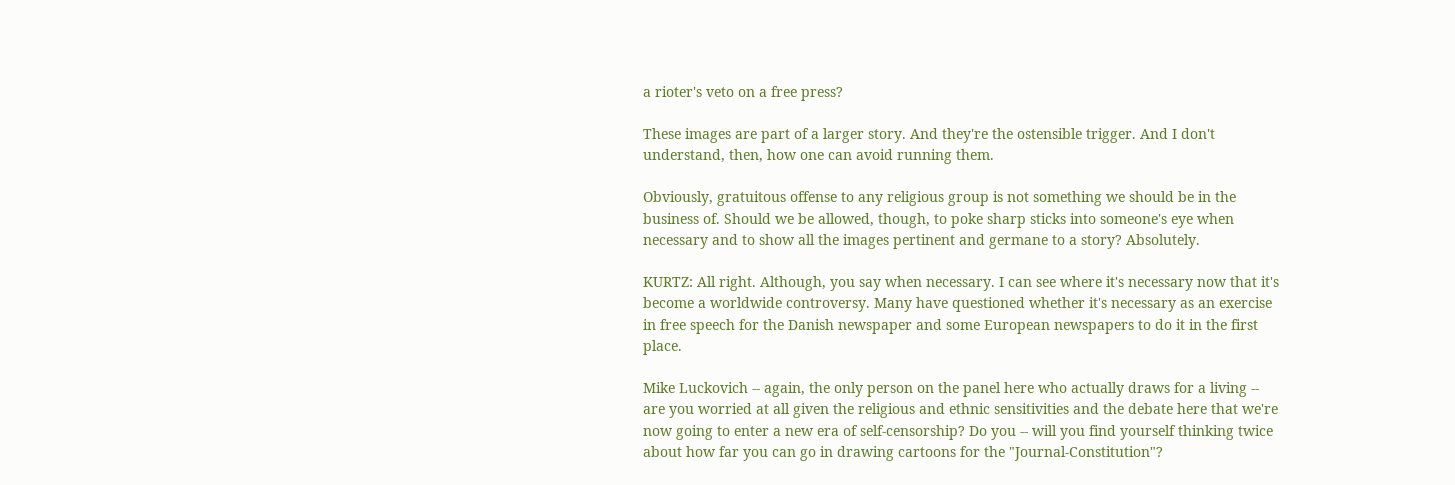a rioter's veto on a free press?

These images are part of a larger story. And they're the ostensible trigger. And I don't understand, then, how one can avoid running them.

Obviously, gratuitous offense to any religious group is not something we should be in the business of. Should we be allowed, though, to poke sharp sticks into someone's eye when necessary and to show all the images pertinent and germane to a story? Absolutely.

KURTZ: All right. Although, you say when necessary. I can see where it's necessary now that it's become a worldwide controversy. Many have questioned whether it's necessary as an exercise in free speech for the Danish newspaper and some European newspapers to do it in the first place.

Mike Luckovich -- again, the only person on the panel here who actually draws for a living -- are you worried at all given the religious and ethnic sensitivities and the debate here that we're now going to enter a new era of self-censorship? Do you -- will you find yourself thinking twice about how far you can go in drawing cartoons for the "Journal-Constitution"?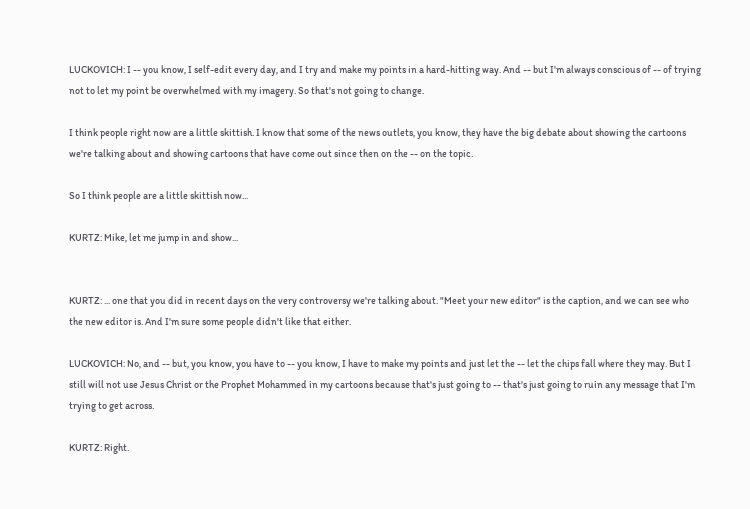LUCKOVICH: I -- you know, I self-edit every day, and I try and make my points in a hard-hitting way. And -- but I'm always conscious of -- of trying not to let my point be overwhelmed with my imagery. So that's not going to change.

I think people right now are a little skittish. I know that some of the news outlets, you know, they have the big debate about showing the cartoons we're talking about and showing cartoons that have come out since then on the -- on the topic.

So I think people are a little skittish now...

KURTZ: Mike, let me jump in and show...


KURTZ: ... one that you did in recent days on the very controversy we're talking about. "Meet your new editor" is the caption, and we can see who the new editor is. And I'm sure some people didn't like that either.

LUCKOVICH: No, and -- but, you know, you have to -- you know, I have to make my points and just let the -- let the chips fall where they may. But I still will not use Jesus Christ or the Prophet Mohammed in my cartoons because that's just going to -- that's just going to ruin any message that I'm trying to get across.

KURTZ: Right.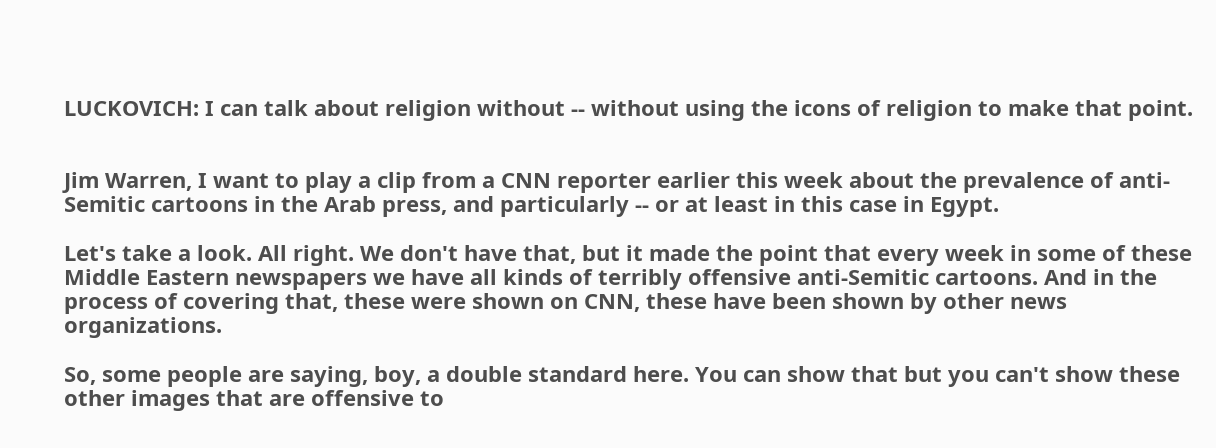LUCKOVICH: I can talk about religion without -- without using the icons of religion to make that point.


Jim Warren, I want to play a clip from a CNN reporter earlier this week about the prevalence of anti-Semitic cartoons in the Arab press, and particularly -- or at least in this case in Egypt.

Let's take a look. All right. We don't have that, but it made the point that every week in some of these Middle Eastern newspapers we have all kinds of terribly offensive anti-Semitic cartoons. And in the process of covering that, these were shown on CNN, these have been shown by other news organizations.

So, some people are saying, boy, a double standard here. You can show that but you can't show these other images that are offensive to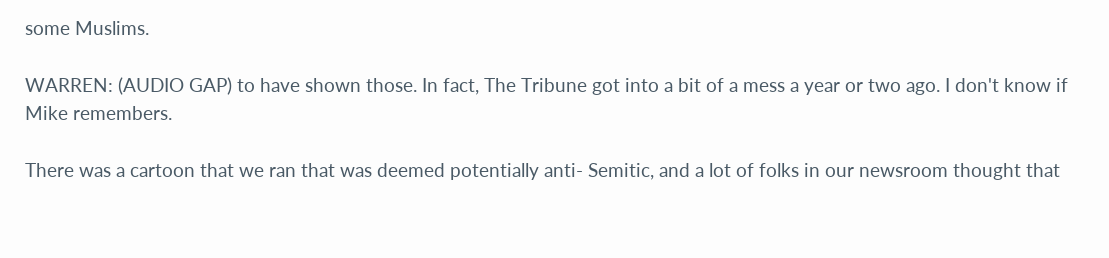some Muslims.

WARREN: (AUDIO GAP) to have shown those. In fact, The Tribune got into a bit of a mess a year or two ago. I don't know if Mike remembers.

There was a cartoon that we ran that was deemed potentially anti- Semitic, and a lot of folks in our newsroom thought that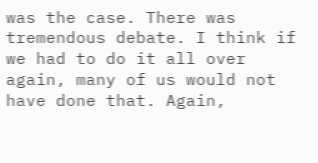was the case. There was tremendous debate. I think if we had to do it all over again, many of us would not have done that. Again,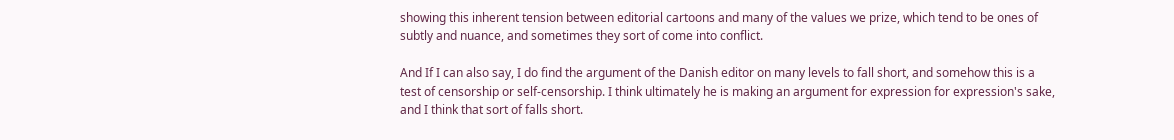showing this inherent tension between editorial cartoons and many of the values we prize, which tend to be ones of subtly and nuance, and sometimes they sort of come into conflict.

And If I can also say, I do find the argument of the Danish editor on many levels to fall short, and somehow this is a test of censorship or self-censorship. I think ultimately he is making an argument for expression for expression's sake, and I think that sort of falls short.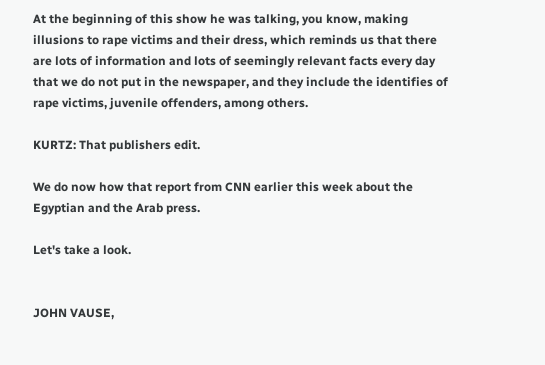At the beginning of this show he was talking, you know, making illusions to rape victims and their dress, which reminds us that there are lots of information and lots of seemingly relevant facts every day that we do not put in the newspaper, and they include the identifies of rape victims, juvenile offenders, among others.

KURTZ: That publishers edit.

We do now how that report from CNN earlier this week about the Egyptian and the Arab press.

Let's take a look.


JOHN VAUSE,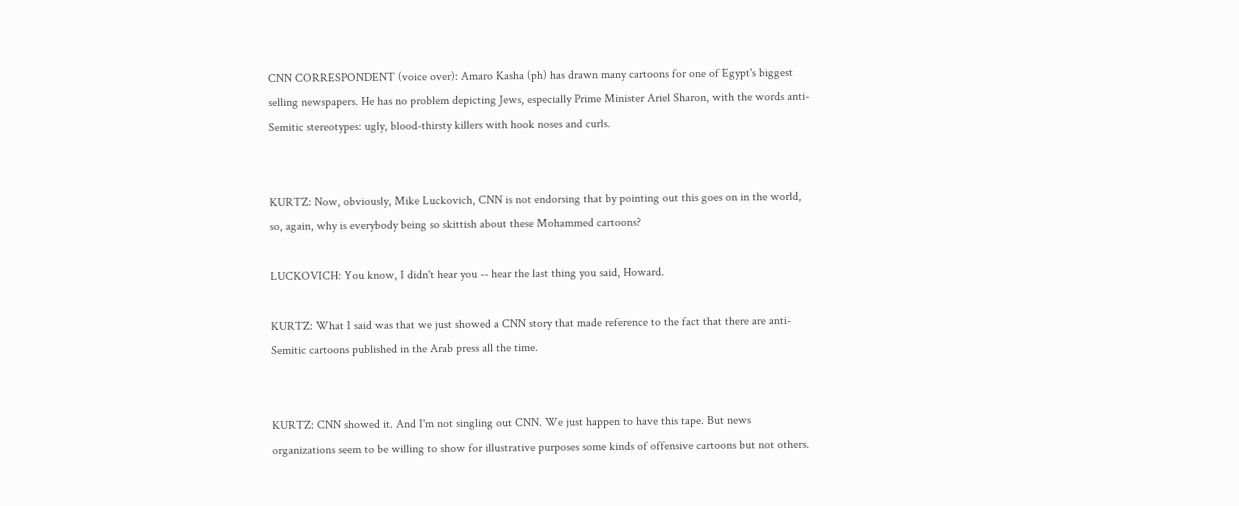CNN CORRESPONDENT (voice over): Amaro Kasha (ph) has drawn many cartoons for one of Egypt's biggest selling newspapers. He has no problem depicting Jews, especially Prime Minister Ariel Sharon, with the words anti-Semitic stereotypes: ugly, blood-thirsty killers with hook noses and curls.


KURTZ: Now, obviously, Mike Luckovich, CNN is not endorsing that by pointing out this goes on in the world, so, again, why is everybody being so skittish about these Mohammed cartoons?

LUCKOVICH: You know, I didn't hear you -- hear the last thing you said, Howard.

KURTZ: What I said was that we just showed a CNN story that made reference to the fact that there are anti-Semitic cartoons published in the Arab press all the time.


KURTZ: CNN showed it. And I'm not singling out CNN. We just happen to have this tape. But news organizations seem to be willing to show for illustrative purposes some kinds of offensive cartoons but not others.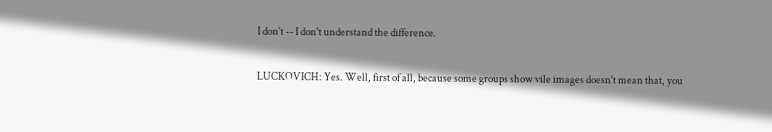I don't -- I don't understand the difference.

LUCKOVICH: Yes. Well, first of all, because some groups show vile images doesn't mean that, you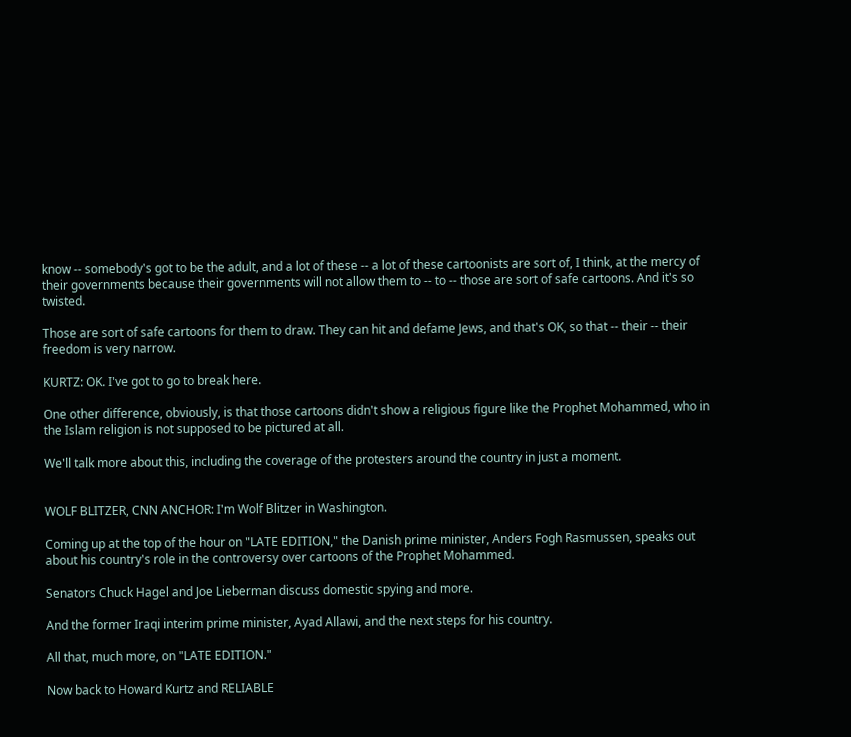know -- somebody's got to be the adult, and a lot of these -- a lot of these cartoonists are sort of, I think, at the mercy of their governments because their governments will not allow them to -- to -- those are sort of safe cartoons. And it's so twisted.

Those are sort of safe cartoons for them to draw. They can hit and defame Jews, and that's OK, so that -- their -- their freedom is very narrow.

KURTZ: OK. I've got to go to break here.

One other difference, obviously, is that those cartoons didn't show a religious figure like the Prophet Mohammed, who in the Islam religion is not supposed to be pictured at all.

We'll talk more about this, including the coverage of the protesters around the country in just a moment.


WOLF BLITZER, CNN ANCHOR: I'm Wolf Blitzer in Washington.

Coming up at the top of the hour on "LATE EDITION," the Danish prime minister, Anders Fogh Rasmussen, speaks out about his country's role in the controversy over cartoons of the Prophet Mohammed.

Senators Chuck Hagel and Joe Lieberman discuss domestic spying and more.

And the former Iraqi interim prime minister, Ayad Allawi, and the next steps for his country.

All that, much more, on "LATE EDITION."

Now back to Howard Kurtz and RELIABLE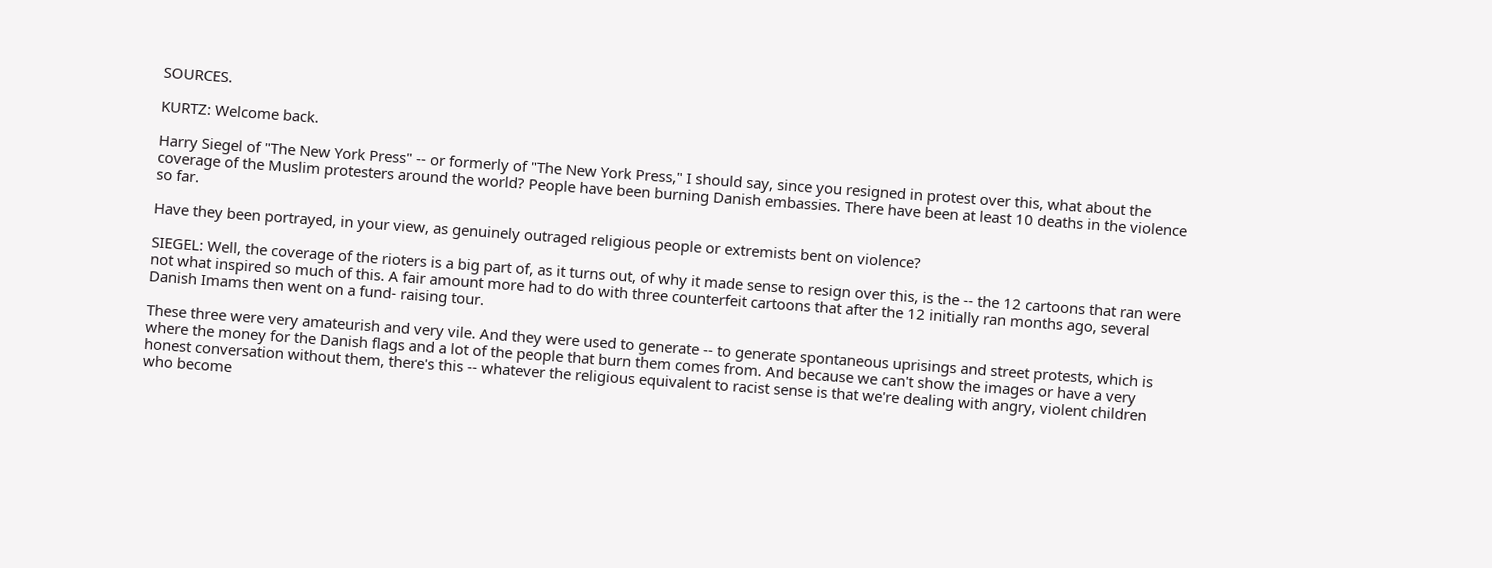SOURCES.

KURTZ: Welcome back.

Harry Siegel of "The New York Press" -- or formerly of "The New York Press," I should say, since you resigned in protest over this, what about the coverage of the Muslim protesters around the world? People have been burning Danish embassies. There have been at least 10 deaths in the violence so far.

Have they been portrayed, in your view, as genuinely outraged religious people or extremists bent on violence?

SIEGEL: Well, the coverage of the rioters is a big part of, as it turns out, of why it made sense to resign over this, is the -- the 12 cartoons that ran were not what inspired so much of this. A fair amount more had to do with three counterfeit cartoons that after the 12 initially ran months ago, several Danish Imams then went on a fund- raising tour.

These three were very amateurish and very vile. And they were used to generate -- to generate spontaneous uprisings and street protests, which is where the money for the Danish flags and a lot of the people that burn them comes from. And because we can't show the images or have a very honest conversation without them, there's this -- whatever the religious equivalent to racist sense is that we're dealing with angry, violent children who become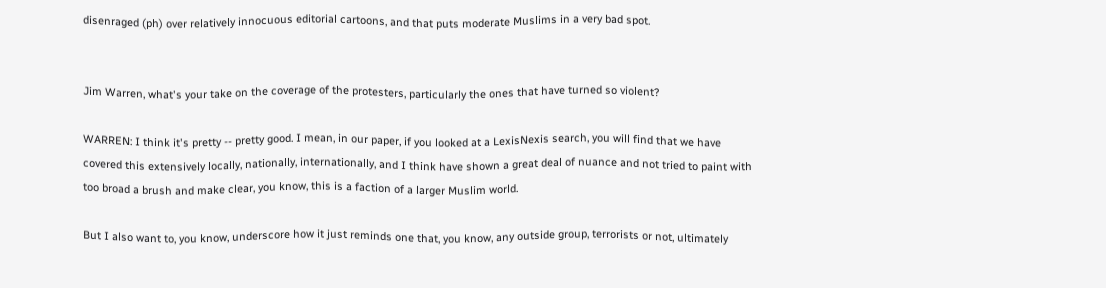disenraged (ph) over relatively innocuous editorial cartoons, and that puts moderate Muslims in a very bad spot.


Jim Warren, what's your take on the coverage of the protesters, particularly the ones that have turned so violent?

WARREN: I think it's pretty -- pretty good. I mean, in our paper, if you looked at a LexisNexis search, you will find that we have covered this extensively locally, nationally, internationally, and I think have shown a great deal of nuance and not tried to paint with too broad a brush and make clear, you know, this is a faction of a larger Muslim world.

But I also want to, you know, underscore how it just reminds one that, you know, any outside group, terrorists or not, ultimately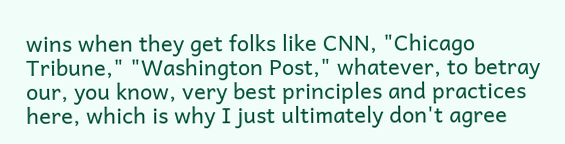wins when they get folks like CNN, "Chicago Tribune," "Washington Post," whatever, to betray our, you know, very best principles and practices here, which is why I just ultimately don't agree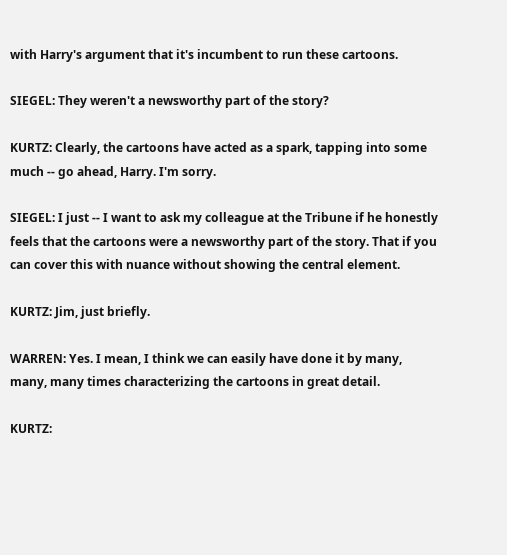with Harry's argument that it's incumbent to run these cartoons.

SIEGEL: They weren't a newsworthy part of the story?

KURTZ: Clearly, the cartoons have acted as a spark, tapping into some much -- go ahead, Harry. I'm sorry.

SIEGEL: I just -- I want to ask my colleague at the Tribune if he honestly feels that the cartoons were a newsworthy part of the story. That if you can cover this with nuance without showing the central element.

KURTZ: Jim, just briefly.

WARREN: Yes. I mean, I think we can easily have done it by many, many, many times characterizing the cartoons in great detail.

KURTZ: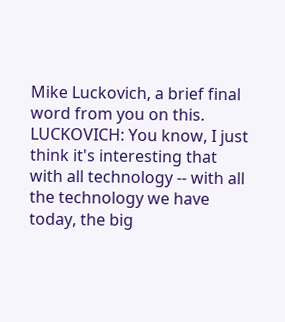Mike Luckovich, a brief final word from you on this. LUCKOVICH: You know, I just think it's interesting that with all technology -- with all the technology we have today, the big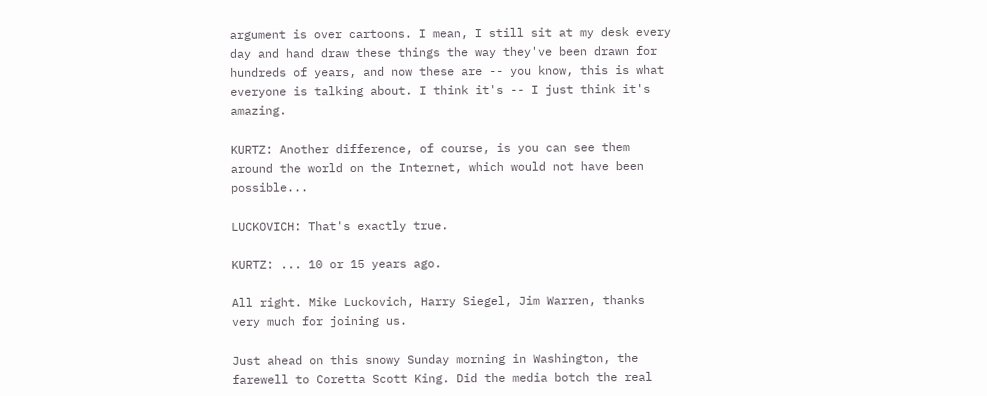argument is over cartoons. I mean, I still sit at my desk every day and hand draw these things the way they've been drawn for hundreds of years, and now these are -- you know, this is what everyone is talking about. I think it's -- I just think it's amazing.

KURTZ: Another difference, of course, is you can see them around the world on the Internet, which would not have been possible...

LUCKOVICH: That's exactly true.

KURTZ: ... 10 or 15 years ago.

All right. Mike Luckovich, Harry Siegel, Jim Warren, thanks very much for joining us.

Just ahead on this snowy Sunday morning in Washington, the farewell to Coretta Scott King. Did the media botch the real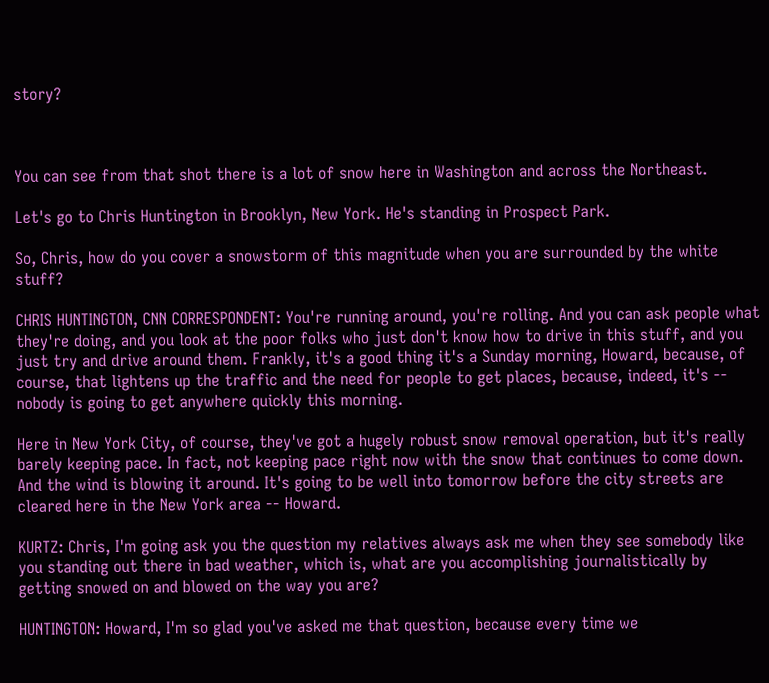story?



You can see from that shot there is a lot of snow here in Washington and across the Northeast.

Let's go to Chris Huntington in Brooklyn, New York. He's standing in Prospect Park.

So, Chris, how do you cover a snowstorm of this magnitude when you are surrounded by the white stuff?

CHRIS HUNTINGTON, CNN CORRESPONDENT: You're running around, you're rolling. And you can ask people what they're doing, and you look at the poor folks who just don't know how to drive in this stuff, and you just try and drive around them. Frankly, it's a good thing it's a Sunday morning, Howard, because, of course, that lightens up the traffic and the need for people to get places, because, indeed, it's -- nobody is going to get anywhere quickly this morning.

Here in New York City, of course, they've got a hugely robust snow removal operation, but it's really barely keeping pace. In fact, not keeping pace right now with the snow that continues to come down. And the wind is blowing it around. It's going to be well into tomorrow before the city streets are cleared here in the New York area -- Howard.

KURTZ: Chris, I'm going ask you the question my relatives always ask me when they see somebody like you standing out there in bad weather, which is, what are you accomplishing journalistically by getting snowed on and blowed on the way you are?

HUNTINGTON: Howard, I'm so glad you've asked me that question, because every time we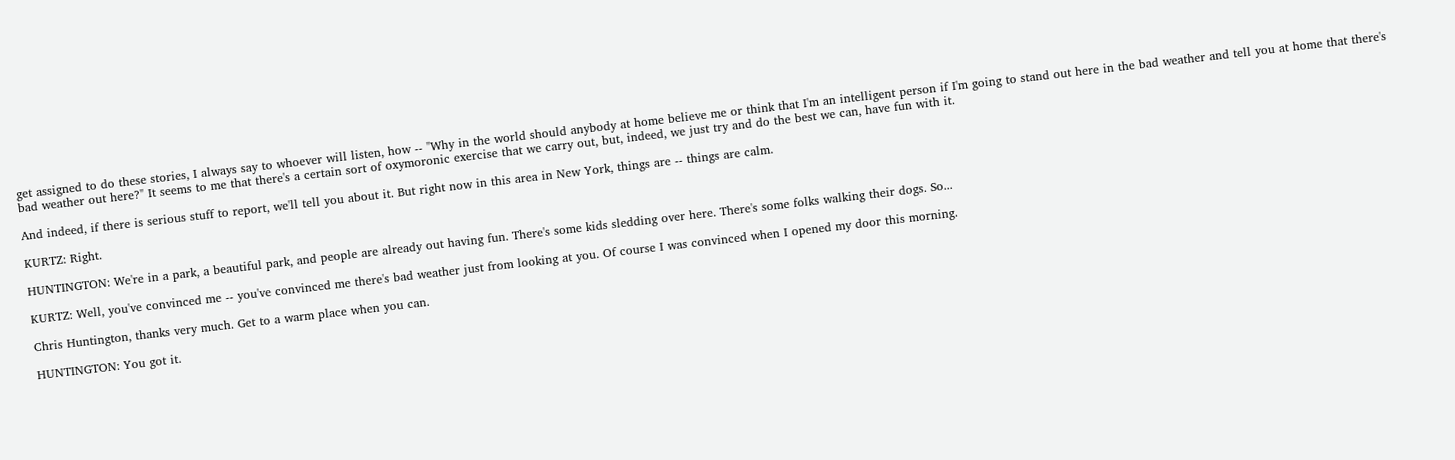get assigned to do these stories, I always say to whoever will listen, how -- "Why in the world should anybody at home believe me or think that I'm an intelligent person if I'm going to stand out here in the bad weather and tell you at home that there's bad weather out here?" It seems to me that there's a certain sort of oxymoronic exercise that we carry out, but, indeed, we just try and do the best we can, have fun with it.

And indeed, if there is serious stuff to report, we'll tell you about it. But right now in this area in New York, things are -- things are calm.

KURTZ: Right.

HUNTINGTON: We're in a park, a beautiful park, and people are already out having fun. There's some kids sledding over here. There's some folks walking their dogs. So...

KURTZ: Well, you've convinced me -- you've convinced me there's bad weather just from looking at you. Of course I was convinced when I opened my door this morning.

Chris Huntington, thanks very much. Get to a warm place when you can.

HUNTINGTON: You got it.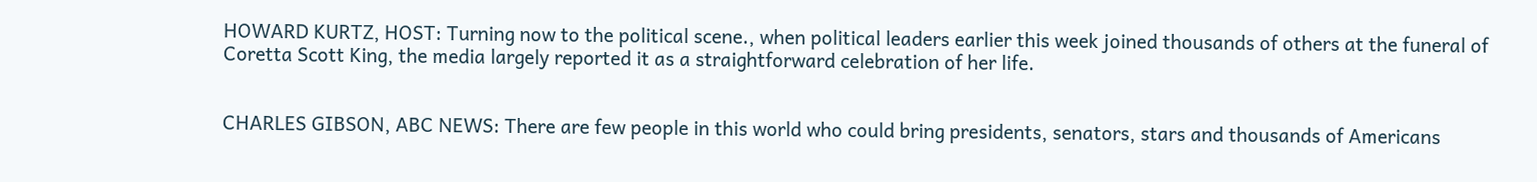HOWARD KURTZ, HOST: Turning now to the political scene., when political leaders earlier this week joined thousands of others at the funeral of Coretta Scott King, the media largely reported it as a straightforward celebration of her life.


CHARLES GIBSON, ABC NEWS: There are few people in this world who could bring presidents, senators, stars and thousands of Americans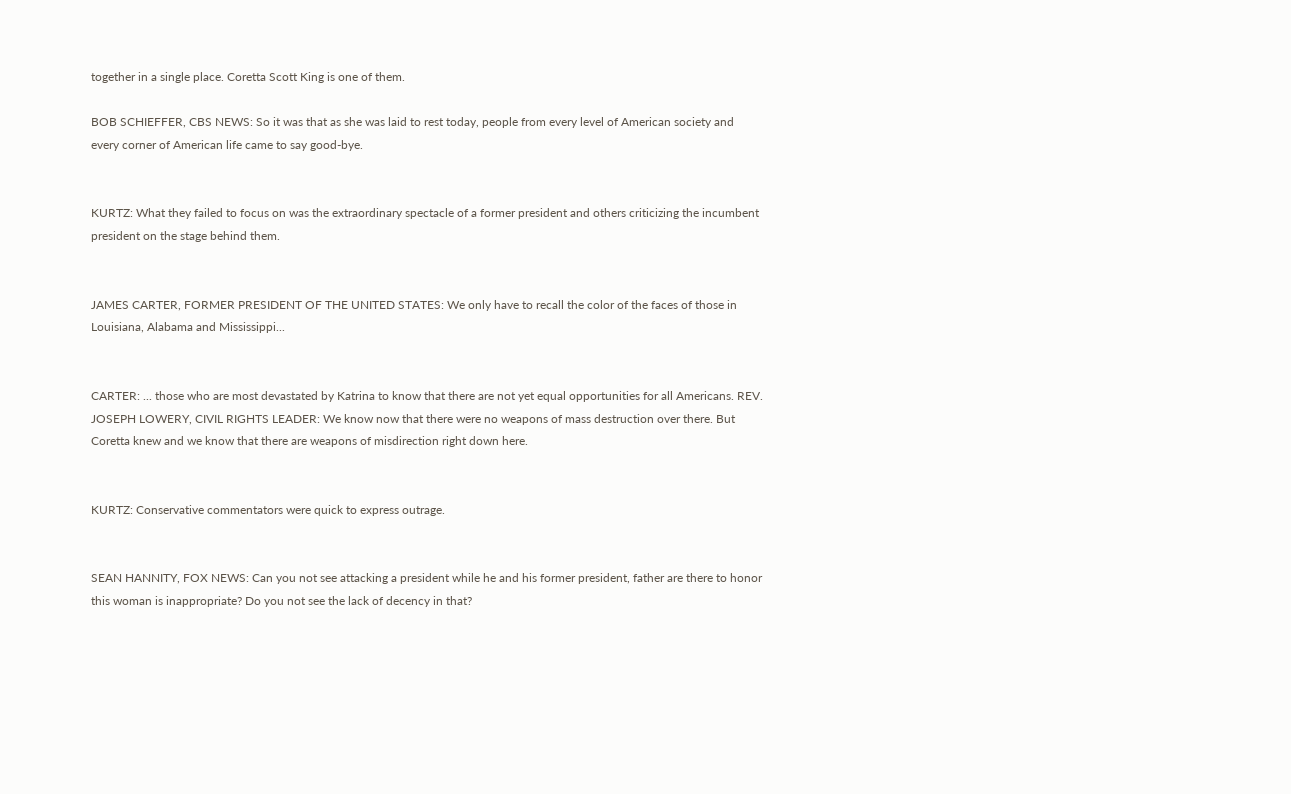together in a single place. Coretta Scott King is one of them.

BOB SCHIEFFER, CBS NEWS: So it was that as she was laid to rest today, people from every level of American society and every corner of American life came to say good-bye.


KURTZ: What they failed to focus on was the extraordinary spectacle of a former president and others criticizing the incumbent president on the stage behind them.


JAMES CARTER, FORMER PRESIDENT OF THE UNITED STATES: We only have to recall the color of the faces of those in Louisiana, Alabama and Mississippi...


CARTER: ... those who are most devastated by Katrina to know that there are not yet equal opportunities for all Americans. REV. JOSEPH LOWERY, CIVIL RIGHTS LEADER: We know now that there were no weapons of mass destruction over there. But Coretta knew and we know that there are weapons of misdirection right down here.


KURTZ: Conservative commentators were quick to express outrage.


SEAN HANNITY, FOX NEWS: Can you not see attacking a president while he and his former president, father are there to honor this woman is inappropriate? Do you not see the lack of decency in that?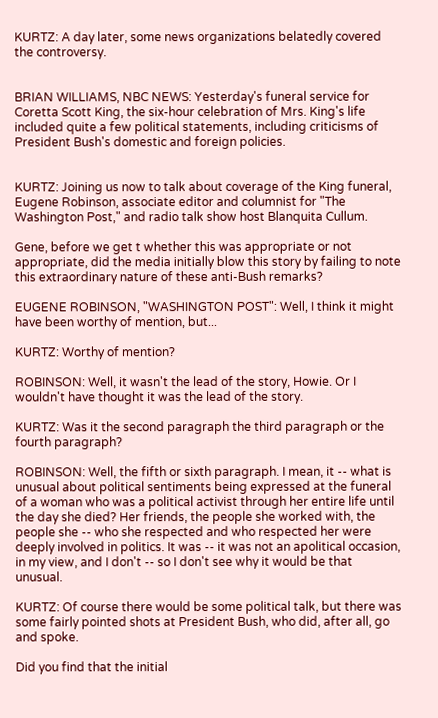KURTZ: A day later, some news organizations belatedly covered the controversy.


BRIAN WILLIAMS, NBC NEWS: Yesterday's funeral service for Coretta Scott King, the six-hour celebration of Mrs. King's life included quite a few political statements, including criticisms of President Bush's domestic and foreign policies.


KURTZ: Joining us now to talk about coverage of the King funeral, Eugene Robinson, associate editor and columnist for "The Washington Post," and radio talk show host Blanquita Cullum.

Gene, before we get t whether this was appropriate or not appropriate, did the media initially blow this story by failing to note this extraordinary nature of these anti-Bush remarks?

EUGENE ROBINSON, "WASHINGTON POST": Well, I think it might have been worthy of mention, but...

KURTZ: Worthy of mention?

ROBINSON: Well, it wasn't the lead of the story, Howie. Or I wouldn't have thought it was the lead of the story.

KURTZ: Was it the second paragraph the third paragraph or the fourth paragraph?

ROBINSON: Well, the fifth or sixth paragraph. I mean, it -- what is unusual about political sentiments being expressed at the funeral of a woman who was a political activist through her entire life until the day she died? Her friends, the people she worked with, the people she -- who she respected and who respected her were deeply involved in politics. It was -- it was not an apolitical occasion, in my view, and I don't -- so I don't see why it would be that unusual.

KURTZ: Of course there would be some political talk, but there was some fairly pointed shots at President Bush, who did, after all, go and spoke.

Did you find that the initial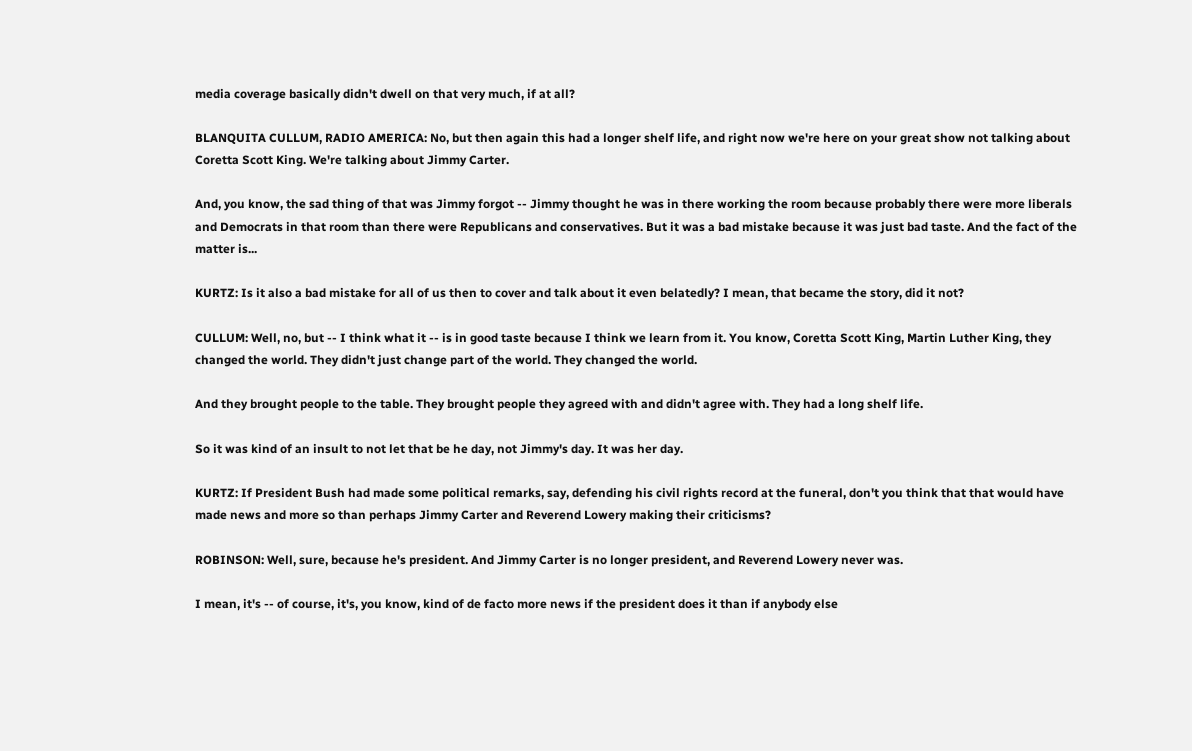media coverage basically didn't dwell on that very much, if at all?

BLANQUITA CULLUM, RADIO AMERICA: No, but then again this had a longer shelf life, and right now we're here on your great show not talking about Coretta Scott King. We're talking about Jimmy Carter.

And, you know, the sad thing of that was Jimmy forgot -- Jimmy thought he was in there working the room because probably there were more liberals and Democrats in that room than there were Republicans and conservatives. But it was a bad mistake because it was just bad taste. And the fact of the matter is...

KURTZ: Is it also a bad mistake for all of us then to cover and talk about it even belatedly? I mean, that became the story, did it not?

CULLUM: Well, no, but -- I think what it -- is in good taste because I think we learn from it. You know, Coretta Scott King, Martin Luther King, they changed the world. They didn't just change part of the world. They changed the world.

And they brought people to the table. They brought people they agreed with and didn't agree with. They had a long shelf life.

So it was kind of an insult to not let that be he day, not Jimmy's day. It was her day.

KURTZ: If President Bush had made some political remarks, say, defending his civil rights record at the funeral, don't you think that that would have made news and more so than perhaps Jimmy Carter and Reverend Lowery making their criticisms?

ROBINSON: Well, sure, because he's president. And Jimmy Carter is no longer president, and Reverend Lowery never was.

I mean, it's -- of course, it's, you know, kind of de facto more news if the president does it than if anybody else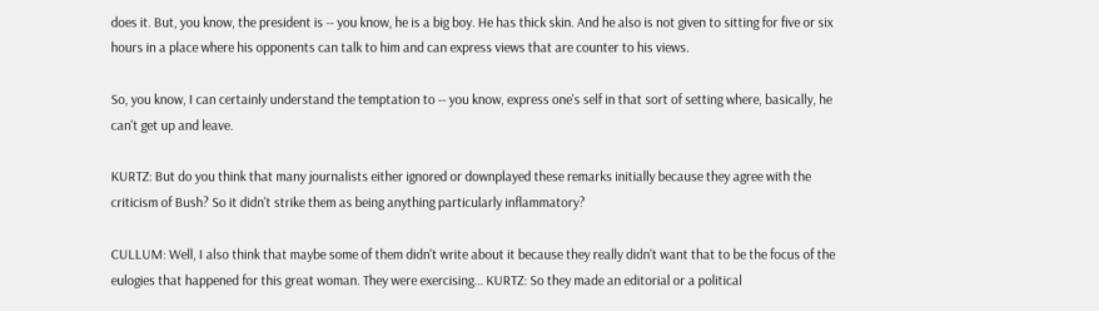does it. But, you know, the president is -- you know, he is a big boy. He has thick skin. And he also is not given to sitting for five or six hours in a place where his opponents can talk to him and can express views that are counter to his views.

So, you know, I can certainly understand the temptation to -- you know, express one's self in that sort of setting where, basically, he can't get up and leave.

KURTZ: But do you think that many journalists either ignored or downplayed these remarks initially because they agree with the criticism of Bush? So it didn't strike them as being anything particularly inflammatory?

CULLUM: Well, I also think that maybe some of them didn't write about it because they really didn't want that to be the focus of the eulogies that happened for this great woman. They were exercising... KURTZ: So they made an editorial or a political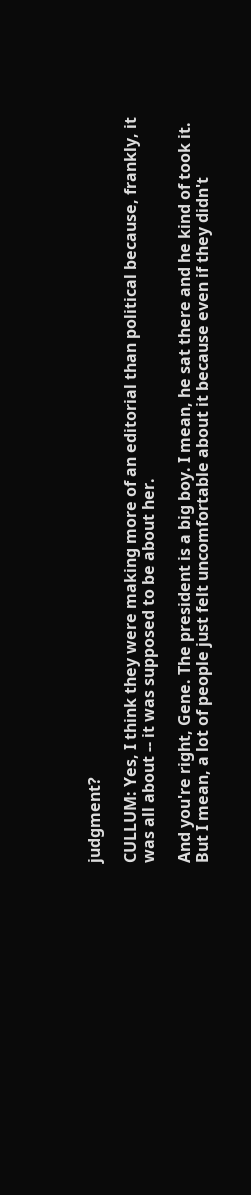judgment?

CULLUM: Yes, I think they were making more of an editorial than political because, frankly, it was all about -- it was supposed to be about her.

And you're right, Gene. The president is a big boy. I mean, he sat there and he kind of took it. But I mean, a lot of people just felt uncomfortable about it because even if they didn't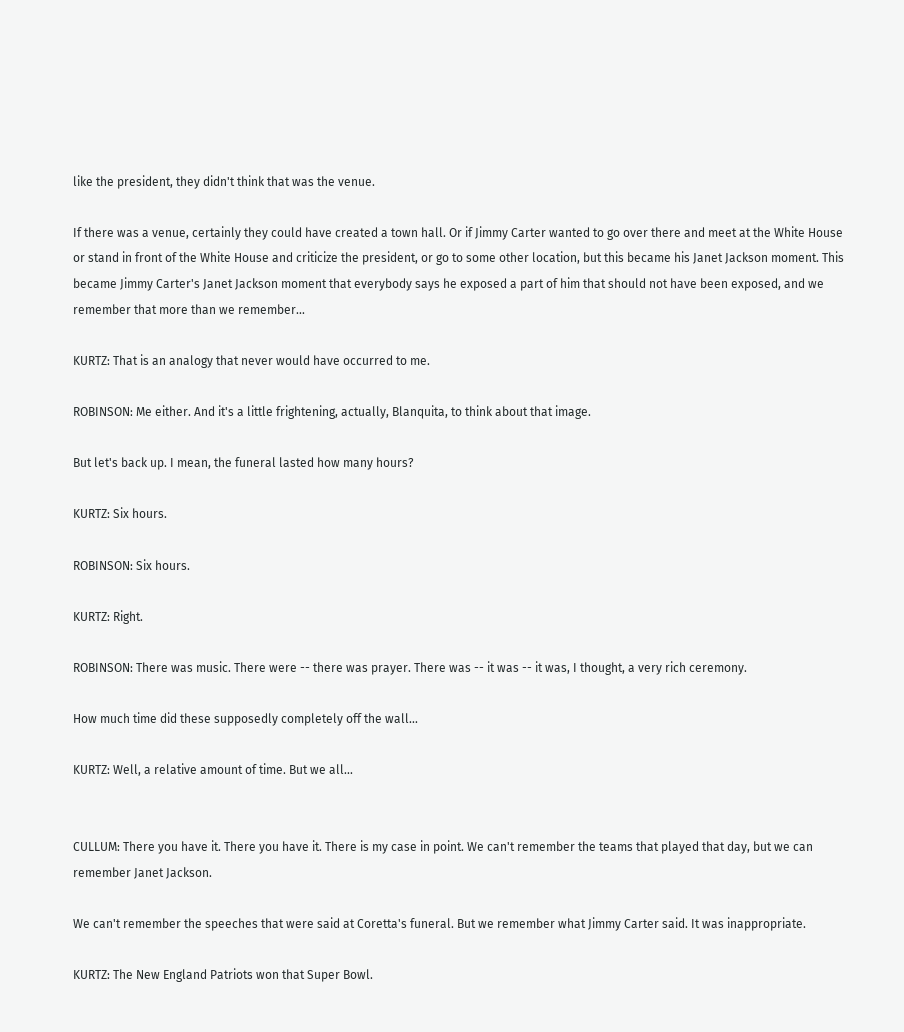like the president, they didn't think that was the venue.

If there was a venue, certainly they could have created a town hall. Or if Jimmy Carter wanted to go over there and meet at the White House or stand in front of the White House and criticize the president, or go to some other location, but this became his Janet Jackson moment. This became Jimmy Carter's Janet Jackson moment that everybody says he exposed a part of him that should not have been exposed, and we remember that more than we remember...

KURTZ: That is an analogy that never would have occurred to me.

ROBINSON: Me either. And it's a little frightening, actually, Blanquita, to think about that image.

But let's back up. I mean, the funeral lasted how many hours?

KURTZ: Six hours.

ROBINSON: Six hours.

KURTZ: Right.

ROBINSON: There was music. There were -- there was prayer. There was -- it was -- it was, I thought, a very rich ceremony.

How much time did these supposedly completely off the wall...

KURTZ: Well, a relative amount of time. But we all...


CULLUM: There you have it. There you have it. There is my case in point. We can't remember the teams that played that day, but we can remember Janet Jackson.

We can't remember the speeches that were said at Coretta's funeral. But we remember what Jimmy Carter said. It was inappropriate.

KURTZ: The New England Patriots won that Super Bowl.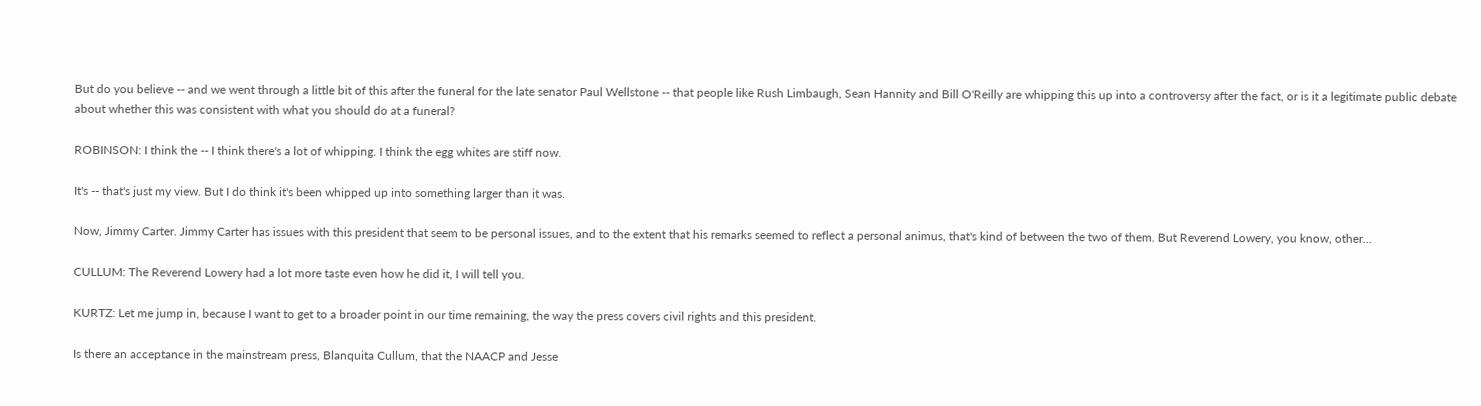But do you believe -- and we went through a little bit of this after the funeral for the late senator Paul Wellstone -- that people like Rush Limbaugh, Sean Hannity and Bill O'Reilly are whipping this up into a controversy after the fact, or is it a legitimate public debate about whether this was consistent with what you should do at a funeral?

ROBINSON: I think the -- I think there's a lot of whipping. I think the egg whites are stiff now.

It's -- that's just my view. But I do think it's been whipped up into something larger than it was.

Now, Jimmy Carter. Jimmy Carter has issues with this president that seem to be personal issues, and to the extent that his remarks seemed to reflect a personal animus, that's kind of between the two of them. But Reverend Lowery, you know, other...

CULLUM: The Reverend Lowery had a lot more taste even how he did it, I will tell you.

KURTZ: Let me jump in, because I want to get to a broader point in our time remaining, the way the press covers civil rights and this president.

Is there an acceptance in the mainstream press, Blanquita Cullum, that the NAACP and Jesse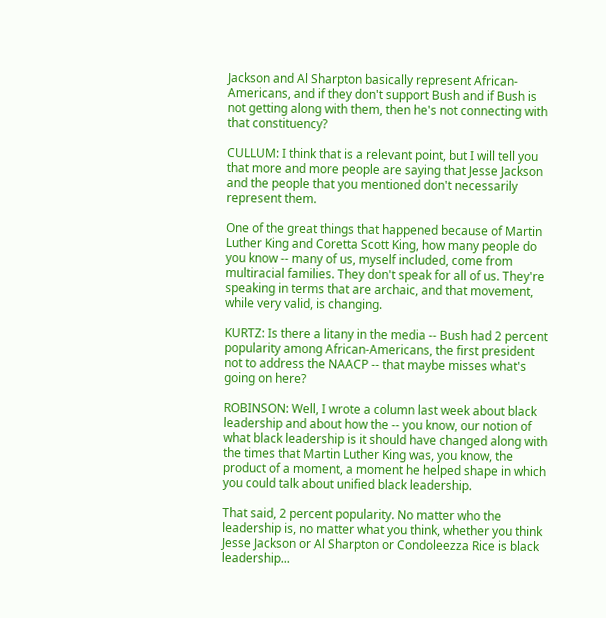Jackson and Al Sharpton basically represent African-Americans, and if they don't support Bush and if Bush is not getting along with them, then he's not connecting with that constituency?

CULLUM: I think that is a relevant point, but I will tell you that more and more people are saying that Jesse Jackson and the people that you mentioned don't necessarily represent them.

One of the great things that happened because of Martin Luther King and Coretta Scott King, how many people do you know -- many of us, myself included, come from multiracial families. They don't speak for all of us. They're speaking in terms that are archaic, and that movement, while very valid, is changing.

KURTZ: Is there a litany in the media -- Bush had 2 percent popularity among African-Americans, the first president not to address the NAACP -- that maybe misses what's going on here?

ROBINSON: Well, I wrote a column last week about black leadership and about how the -- you know, our notion of what black leadership is it should have changed along with the times that Martin Luther King was, you know, the product of a moment, a moment he helped shape in which you could talk about unified black leadership.

That said, 2 percent popularity. No matter who the leadership is, no matter what you think, whether you think Jesse Jackson or Al Sharpton or Condoleezza Rice is black leadership...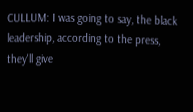CULLUM: I was going to say, the black leadership, according to the press, they'll give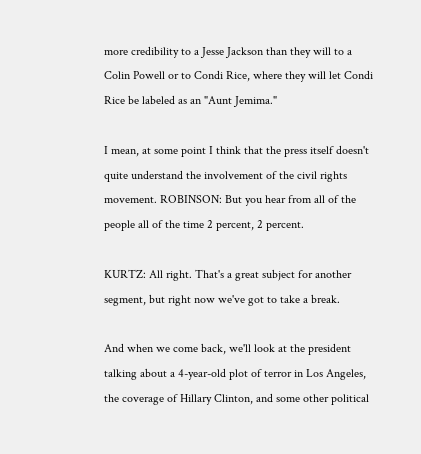more credibility to a Jesse Jackson than they will to a Colin Powell or to Condi Rice, where they will let Condi Rice be labeled as an "Aunt Jemima."

I mean, at some point I think that the press itself doesn't quite understand the involvement of the civil rights movement. ROBINSON: But you hear from all of the people all of the time 2 percent, 2 percent.

KURTZ: All right. That's a great subject for another segment, but right now we've got to take a break.

And when we come back, we'll look at the president talking about a 4-year-old plot of terror in Los Angeles, the coverage of Hillary Clinton, and some other political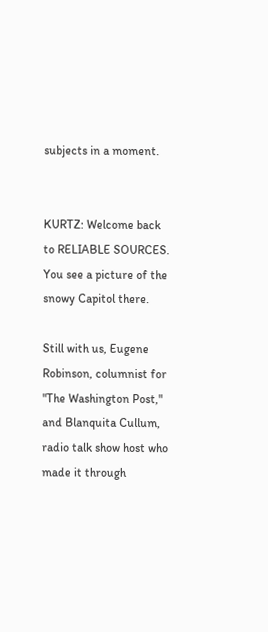subjects in a moment.


KURTZ: Welcome back to RELIABLE SOURCES. You see a picture of the snowy Capitol there.

Still with us, Eugene Robinson, columnist for "The Washington Post," and Blanquita Cullum, radio talk show host who made it through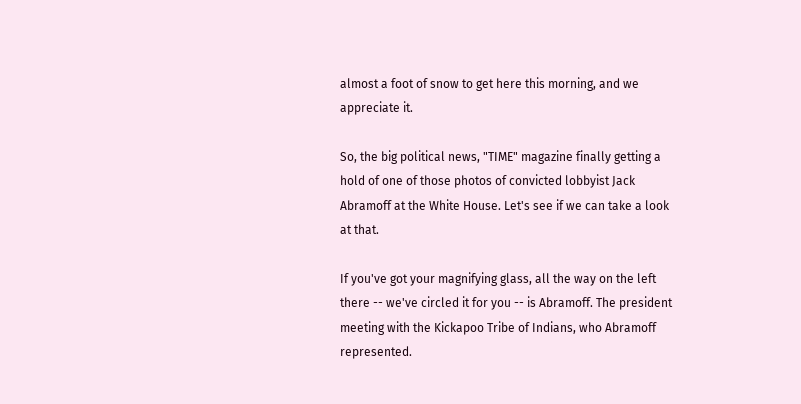almost a foot of snow to get here this morning, and we appreciate it.

So, the big political news, "TIME" magazine finally getting a hold of one of those photos of convicted lobbyist Jack Abramoff at the White House. Let's see if we can take a look at that.

If you've got your magnifying glass, all the way on the left there -- we've circled it for you -- is Abramoff. The president meeting with the Kickapoo Tribe of Indians, who Abramoff represented.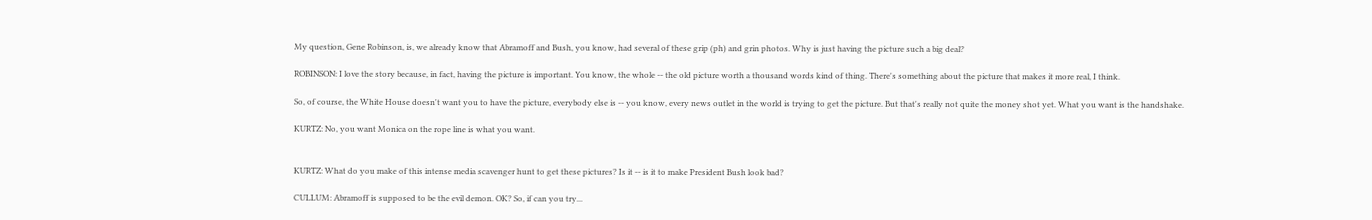My question, Gene Robinson, is, we already know that Abramoff and Bush, you know, had several of these grip (ph) and grin photos. Why is just having the picture such a big deal?

ROBINSON: I love the story because, in fact, having the picture is important. You know, the whole -- the old picture worth a thousand words kind of thing. There's something about the picture that makes it more real, I think.

So, of course, the White House doesn't want you to have the picture, everybody else is -- you know, every news outlet in the world is trying to get the picture. But that's really not quite the money shot yet. What you want is the handshake.

KURTZ: No, you want Monica on the rope line is what you want.


KURTZ: What do you make of this intense media scavenger hunt to get these pictures? Is it -- is it to make President Bush look bad?

CULLUM: Abramoff is supposed to be the evil demon. OK? So, if can you try...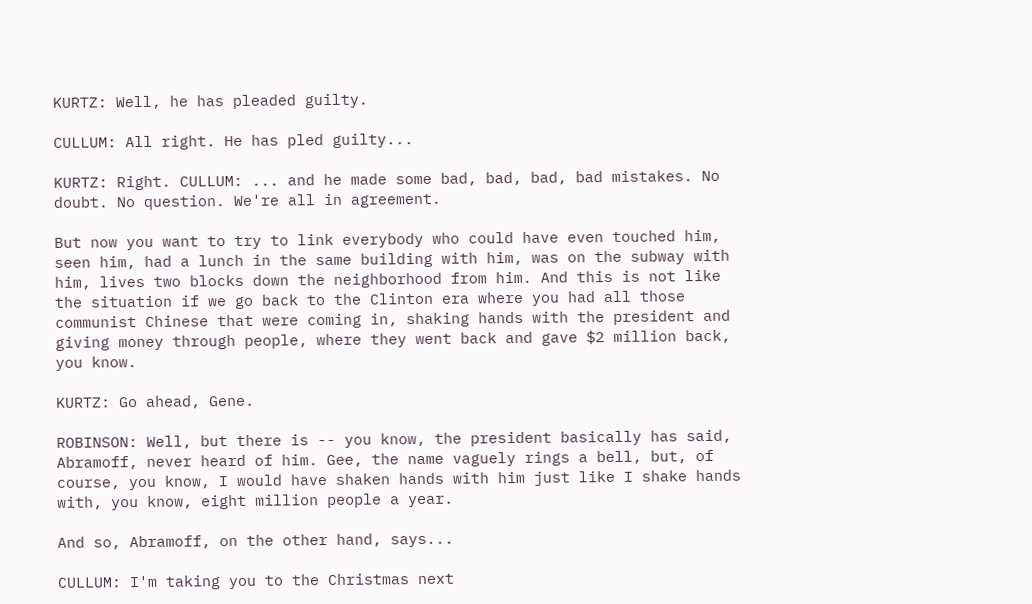KURTZ: Well, he has pleaded guilty.

CULLUM: All right. He has pled guilty...

KURTZ: Right. CULLUM: ... and he made some bad, bad, bad, bad mistakes. No doubt. No question. We're all in agreement.

But now you want to try to link everybody who could have even touched him, seen him, had a lunch in the same building with him, was on the subway with him, lives two blocks down the neighborhood from him. And this is not like the situation if we go back to the Clinton era where you had all those communist Chinese that were coming in, shaking hands with the president and giving money through people, where they went back and gave $2 million back, you know.

KURTZ: Go ahead, Gene.

ROBINSON: Well, but there is -- you know, the president basically has said, Abramoff, never heard of him. Gee, the name vaguely rings a bell, but, of course, you know, I would have shaken hands with him just like I shake hands with, you know, eight million people a year.

And so, Abramoff, on the other hand, says...

CULLUM: I'm taking you to the Christmas next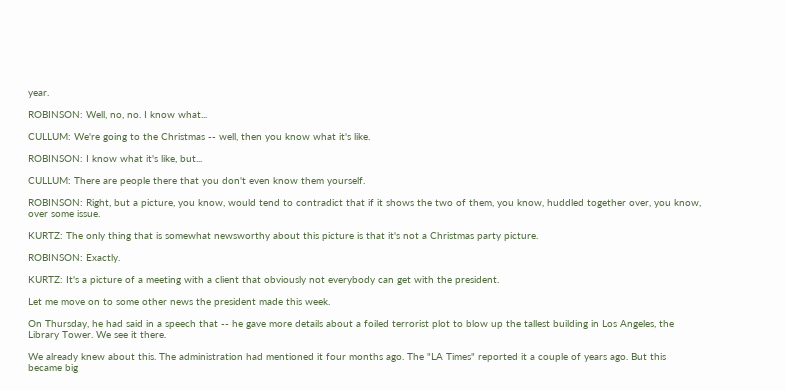year.

ROBINSON: Well, no, no. I know what...

CULLUM: We're going to the Christmas -- well, then you know what it's like.

ROBINSON: I know what it's like, but...

CULLUM: There are people there that you don't even know them yourself.

ROBINSON: Right, but a picture, you know, would tend to contradict that if it shows the two of them, you know, huddled together over, you know, over some issue.

KURTZ: The only thing that is somewhat newsworthy about this picture is that it's not a Christmas party picture.

ROBINSON: Exactly.

KURTZ: It's a picture of a meeting with a client that obviously not everybody can get with the president.

Let me move on to some other news the president made this week.

On Thursday, he had said in a speech that -- he gave more details about a foiled terrorist plot to blow up the tallest building in Los Angeles, the Library Tower. We see it there.

We already knew about this. The administration had mentioned it four months ago. The "LA Times" reported it a couple of years ago. But this became big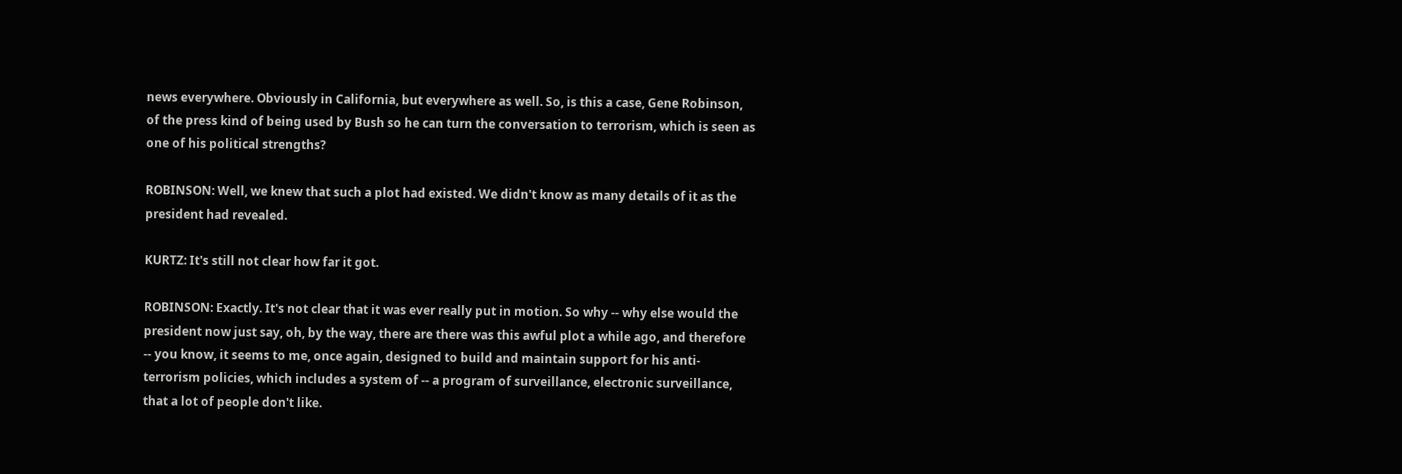news everywhere. Obviously in California, but everywhere as well. So, is this a case, Gene Robinson, of the press kind of being used by Bush so he can turn the conversation to terrorism, which is seen as one of his political strengths?

ROBINSON: Well, we knew that such a plot had existed. We didn't know as many details of it as the president had revealed.

KURTZ: It's still not clear how far it got.

ROBINSON: Exactly. It's not clear that it was ever really put in motion. So why -- why else would the president now just say, oh, by the way, there are there was this awful plot a while ago, and therefore -- you know, it seems to me, once again, designed to build and maintain support for his anti-terrorism policies, which includes a system of -- a program of surveillance, electronic surveillance, that a lot of people don't like.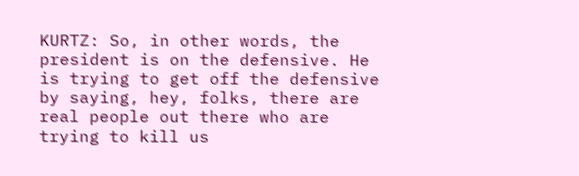KURTZ: So, in other words, the president is on the defensive. He is trying to get off the defensive by saying, hey, folks, there are real people out there who are trying to kill us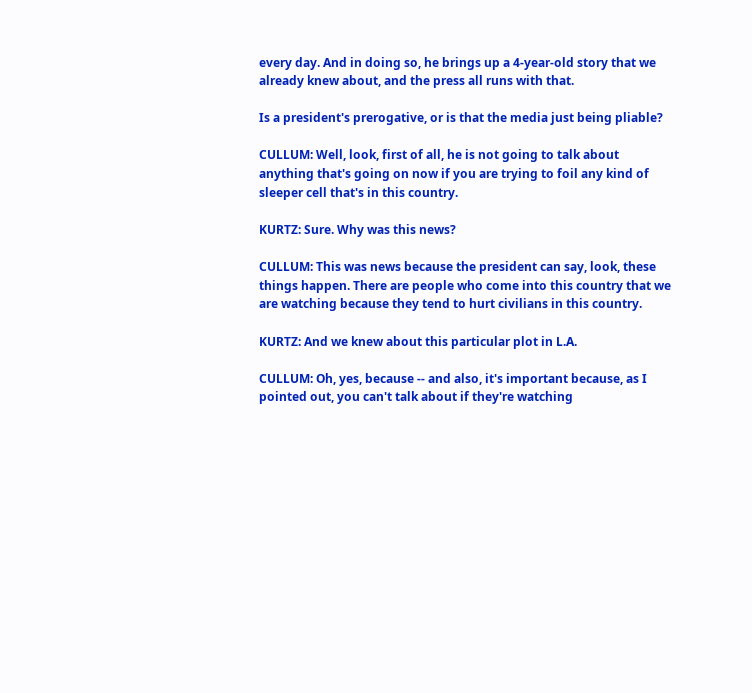every day. And in doing so, he brings up a 4-year-old story that we already knew about, and the press all runs with that.

Is a president's prerogative, or is that the media just being pliable?

CULLUM: Well, look, first of all, he is not going to talk about anything that's going on now if you are trying to foil any kind of sleeper cell that's in this country.

KURTZ: Sure. Why was this news?

CULLUM: This was news because the president can say, look, these things happen. There are people who come into this country that we are watching because they tend to hurt civilians in this country.

KURTZ: And we knew about this particular plot in L.A.

CULLUM: Oh, yes, because -- and also, it's important because, as I pointed out, you can't talk about if they're watching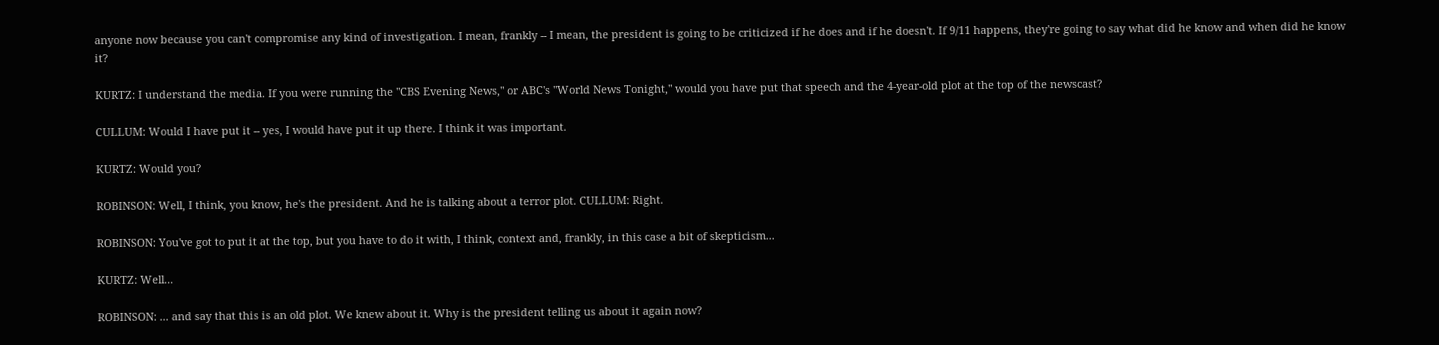anyone now because you can't compromise any kind of investigation. I mean, frankly -- I mean, the president is going to be criticized if he does and if he doesn't. If 9/11 happens, they're going to say what did he know and when did he know it?

KURTZ: I understand the media. If you were running the "CBS Evening News," or ABC's "World News Tonight," would you have put that speech and the 4-year-old plot at the top of the newscast?

CULLUM: Would I have put it -- yes, I would have put it up there. I think it was important.

KURTZ: Would you?

ROBINSON: Well, I think, you know, he's the president. And he is talking about a terror plot. CULLUM: Right.

ROBINSON: You've got to put it at the top, but you have to do it with, I think, context and, frankly, in this case a bit of skepticism...

KURTZ: Well...

ROBINSON: ... and say that this is an old plot. We knew about it. Why is the president telling us about it again now?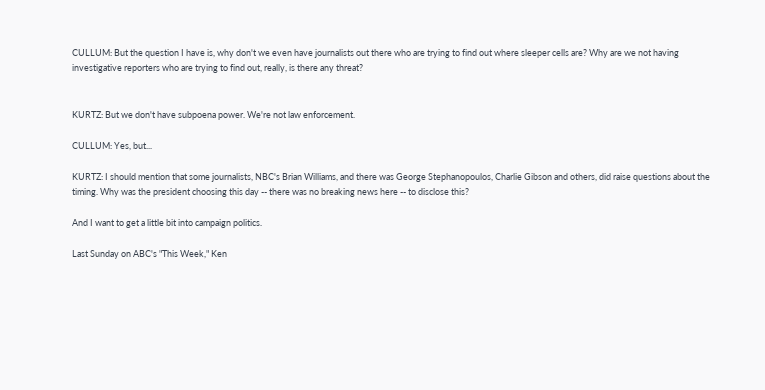CULLUM: But the question I have is, why don't we even have journalists out there who are trying to find out where sleeper cells are? Why are we not having investigative reporters who are trying to find out, really, is there any threat?


KURTZ: But we don't have subpoena power. We're not law enforcement.

CULLUM: Yes, but...

KURTZ: I should mention that some journalists, NBC's Brian Williams, and there was George Stephanopoulos, Charlie Gibson and others, did raise questions about the timing. Why was the president choosing this day -- there was no breaking news here -- to disclose this?

And I want to get a little bit into campaign politics.

Last Sunday on ABC's "This Week," Ken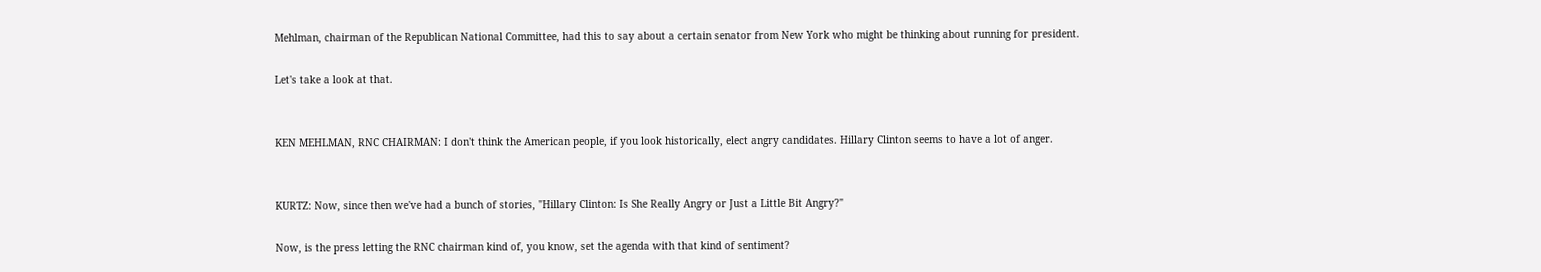Mehlman, chairman of the Republican National Committee, had this to say about a certain senator from New York who might be thinking about running for president.

Let's take a look at that.


KEN MEHLMAN, RNC CHAIRMAN: I don't think the American people, if you look historically, elect angry candidates. Hillary Clinton seems to have a lot of anger.


KURTZ: Now, since then we've had a bunch of stories, "Hillary Clinton: Is She Really Angry or Just a Little Bit Angry?"

Now, is the press letting the RNC chairman kind of, you know, set the agenda with that kind of sentiment?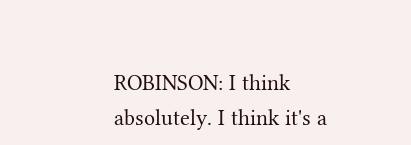ROBINSON: I think absolutely. I think it's a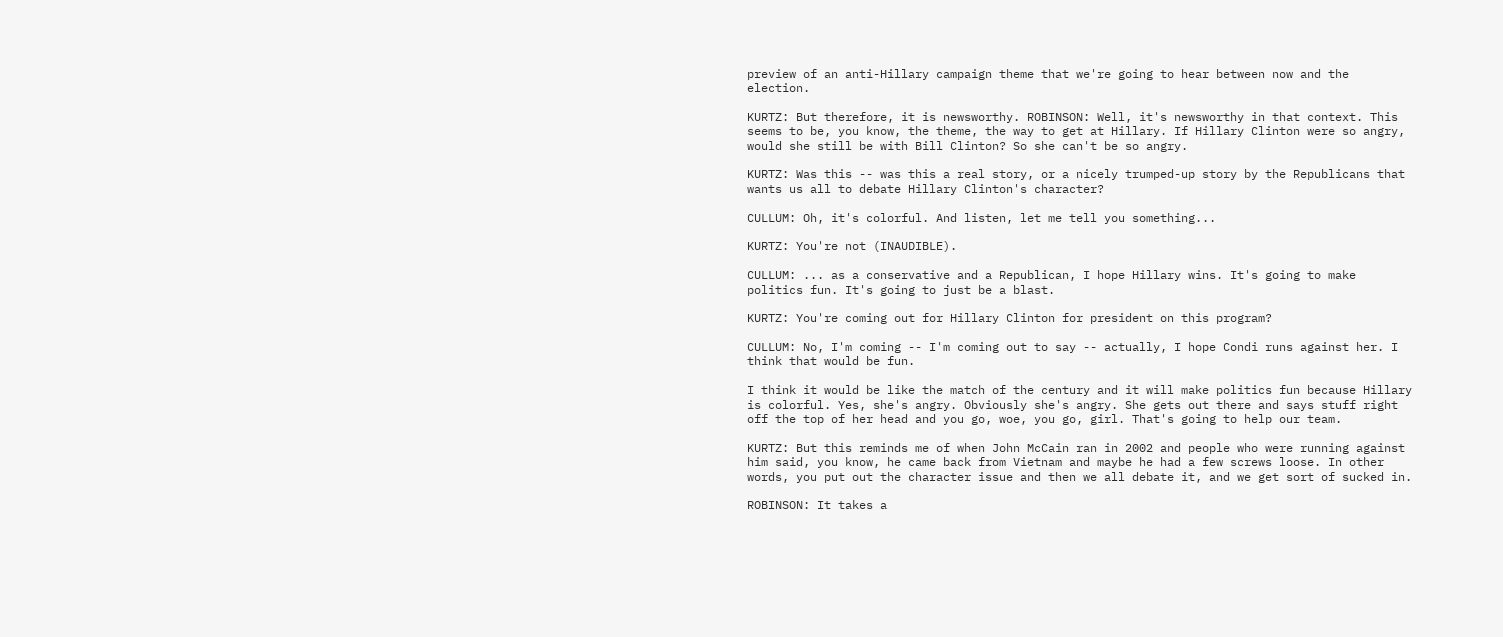preview of an anti-Hillary campaign theme that we're going to hear between now and the election.

KURTZ: But therefore, it is newsworthy. ROBINSON: Well, it's newsworthy in that context. This seems to be, you know, the theme, the way to get at Hillary. If Hillary Clinton were so angry, would she still be with Bill Clinton? So she can't be so angry.

KURTZ: Was this -- was this a real story, or a nicely trumped-up story by the Republicans that wants us all to debate Hillary Clinton's character?

CULLUM: Oh, it's colorful. And listen, let me tell you something...

KURTZ: You're not (INAUDIBLE).

CULLUM: ... as a conservative and a Republican, I hope Hillary wins. It's going to make politics fun. It's going to just be a blast.

KURTZ: You're coming out for Hillary Clinton for president on this program?

CULLUM: No, I'm coming -- I'm coming out to say -- actually, I hope Condi runs against her. I think that would be fun.

I think it would be like the match of the century and it will make politics fun because Hillary is colorful. Yes, she's angry. Obviously she's angry. She gets out there and says stuff right off the top of her head and you go, woe, you go, girl. That's going to help our team.

KURTZ: But this reminds me of when John McCain ran in 2002 and people who were running against him said, you know, he came back from Vietnam and maybe he had a few screws loose. In other words, you put out the character issue and then we all debate it, and we get sort of sucked in.

ROBINSON: It takes a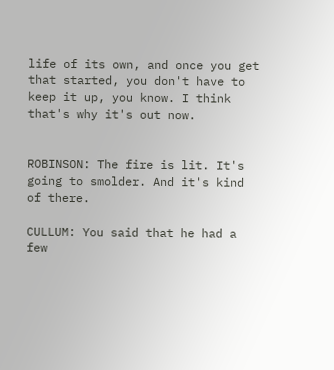life of its own, and once you get that started, you don't have to keep it up, you know. I think that's why it's out now.


ROBINSON: The fire is lit. It's going to smolder. And it's kind of there.

CULLUM: You said that he had a few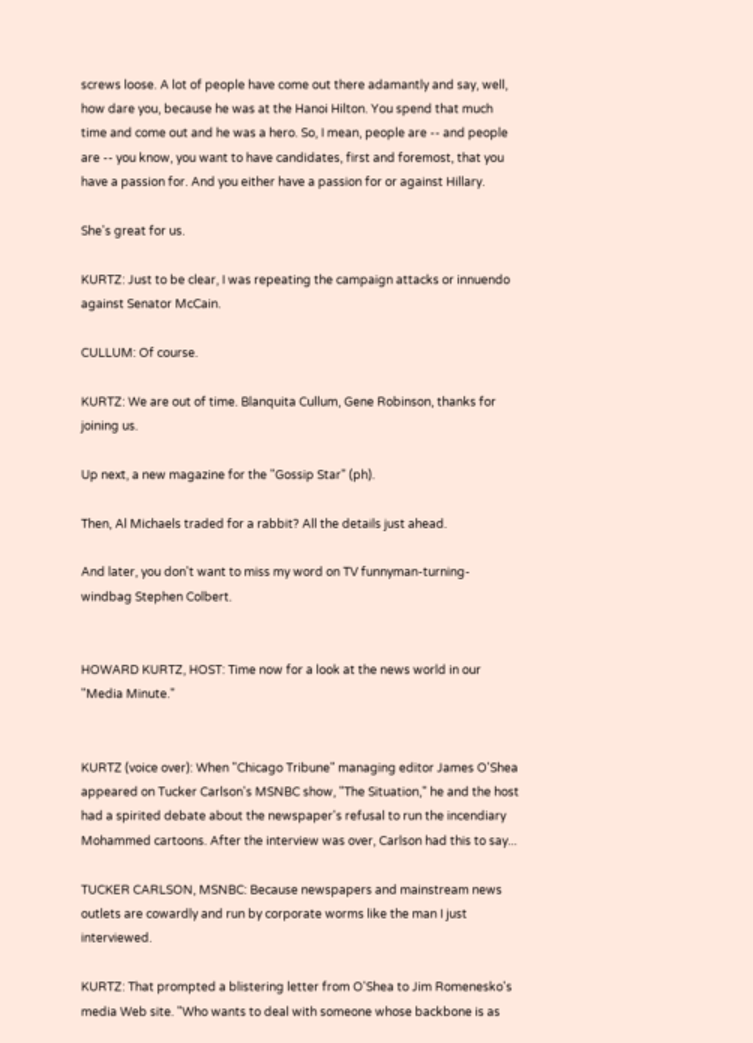screws loose. A lot of people have come out there adamantly and say, well, how dare you, because he was at the Hanoi Hilton. You spend that much time and come out and he was a hero. So, I mean, people are -- and people are -- you know, you want to have candidates, first and foremost, that you have a passion for. And you either have a passion for or against Hillary.

She's great for us.

KURTZ: Just to be clear, I was repeating the campaign attacks or innuendo against Senator McCain.

CULLUM: Of course.

KURTZ: We are out of time. Blanquita Cullum, Gene Robinson, thanks for joining us.

Up next, a new magazine for the "Gossip Star" (ph).

Then, Al Michaels traded for a rabbit? All the details just ahead.

And later, you don't want to miss my word on TV funnyman-turning- windbag Stephen Colbert.


HOWARD KURTZ, HOST: Time now for a look at the news world in our "Media Minute."


KURTZ (voice over): When "Chicago Tribune" managing editor James O'Shea appeared on Tucker Carlson's MSNBC show, "The Situation," he and the host had a spirited debate about the newspaper's refusal to run the incendiary Mohammed cartoons. After the interview was over, Carlson had this to say...

TUCKER CARLSON, MSNBC: Because newspapers and mainstream news outlets are cowardly and run by corporate worms like the man I just interviewed.

KURTZ: That prompted a blistering letter from O'Shea to Jim Romenesko's media Web site. "Who wants to deal with someone whose backbone is as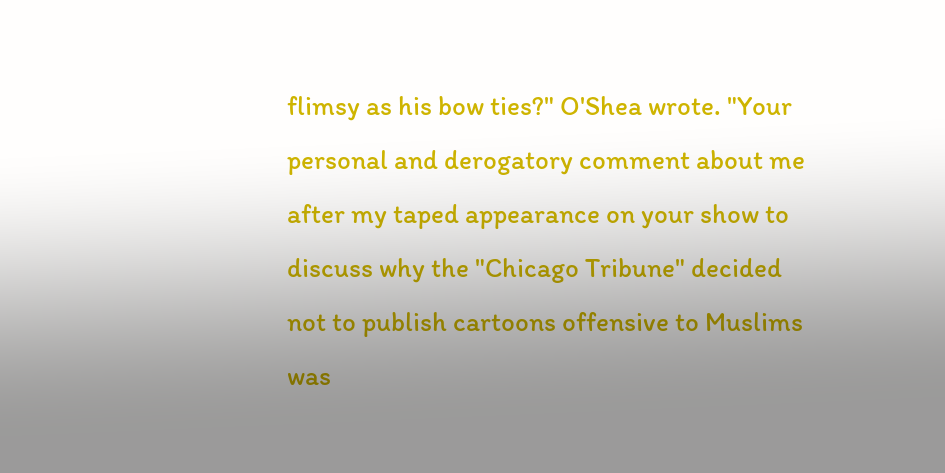flimsy as his bow ties?" O'Shea wrote. "Your personal and derogatory comment about me after my taped appearance on your show to discuss why the "Chicago Tribune" decided not to publish cartoons offensive to Muslims was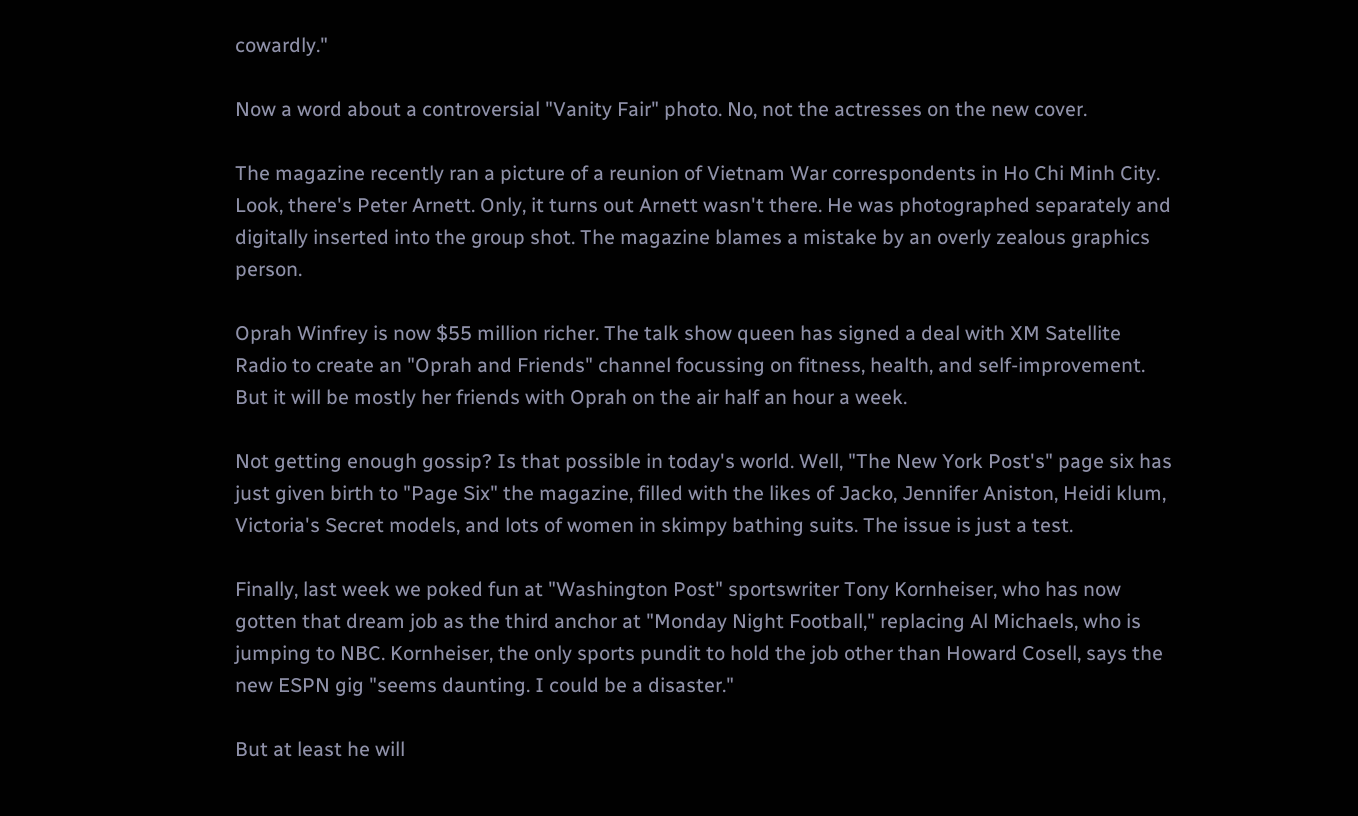cowardly."

Now a word about a controversial "Vanity Fair" photo. No, not the actresses on the new cover.

The magazine recently ran a picture of a reunion of Vietnam War correspondents in Ho Chi Minh City. Look, there's Peter Arnett. Only, it turns out Arnett wasn't there. He was photographed separately and digitally inserted into the group shot. The magazine blames a mistake by an overly zealous graphics person.

Oprah Winfrey is now $55 million richer. The talk show queen has signed a deal with XM Satellite Radio to create an "Oprah and Friends" channel focussing on fitness, health, and self-improvement. But it will be mostly her friends with Oprah on the air half an hour a week.

Not getting enough gossip? Is that possible in today's world. Well, "The New York Post's" page six has just given birth to "Page Six" the magazine, filled with the likes of Jacko, Jennifer Aniston, Heidi klum, Victoria's Secret models, and lots of women in skimpy bathing suits. The issue is just a test.

Finally, last week we poked fun at "Washington Post" sportswriter Tony Kornheiser, who has now gotten that dream job as the third anchor at "Monday Night Football," replacing Al Michaels, who is jumping to NBC. Kornheiser, the only sports pundit to hold the job other than Howard Cosell, says the new ESPN gig "seems daunting. I could be a disaster."

But at least he will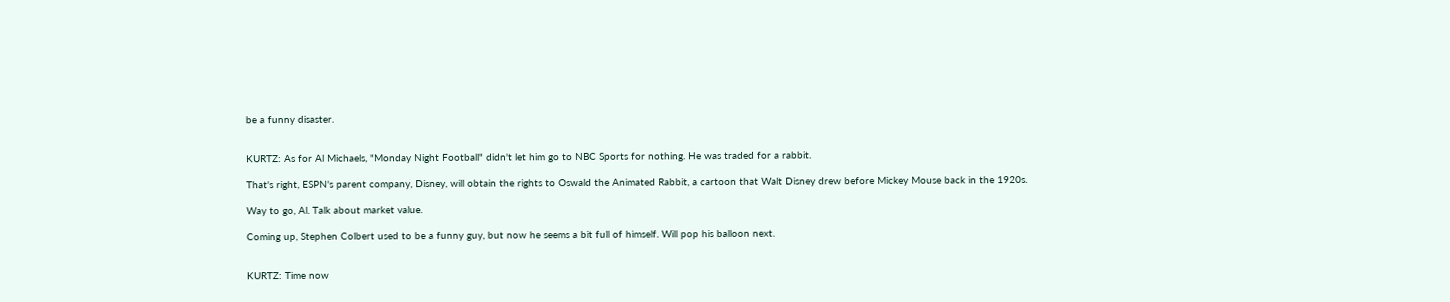be a funny disaster.


KURTZ: As for Al Michaels, "Monday Night Football" didn't let him go to NBC Sports for nothing. He was traded for a rabbit.

That's right, ESPN's parent company, Disney, will obtain the rights to Oswald the Animated Rabbit, a cartoon that Walt Disney drew before Mickey Mouse back in the 1920s.

Way to go, Al. Talk about market value.

Coming up, Stephen Colbert used to be a funny guy, but now he seems a bit full of himself. Will pop his balloon next.


KURTZ: Time now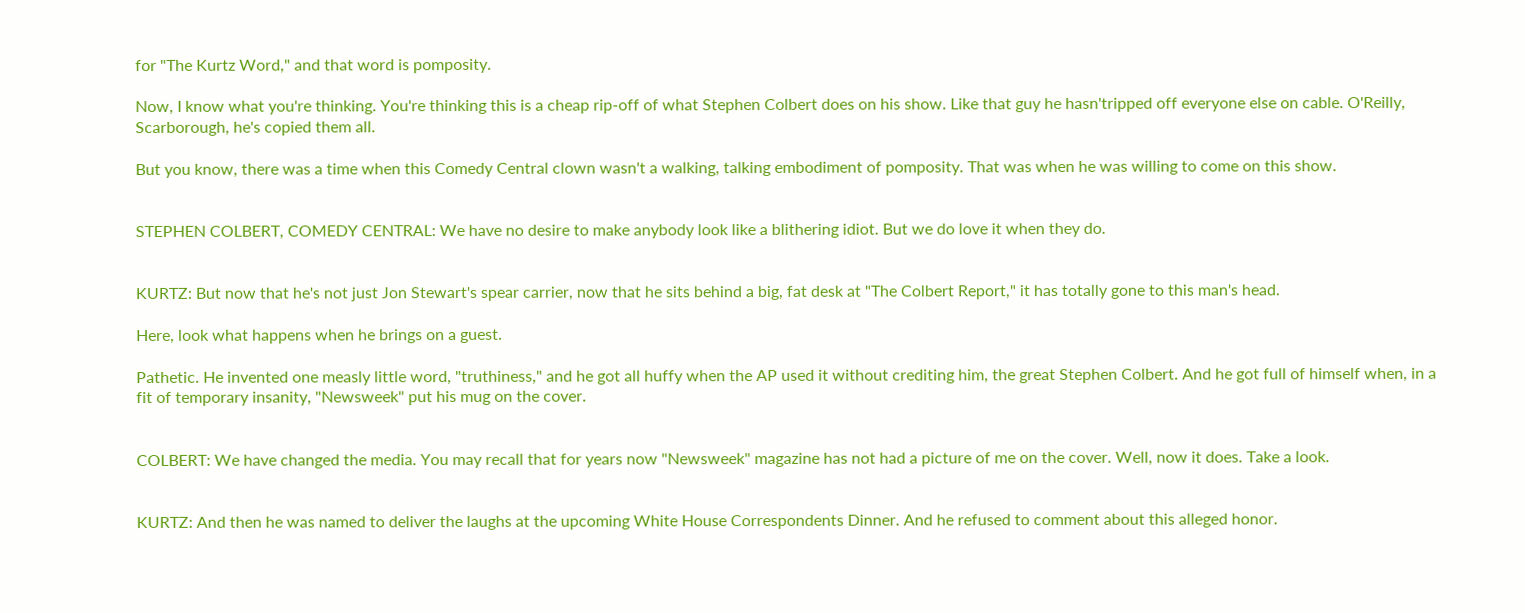for "The Kurtz Word," and that word is pomposity.

Now, I know what you're thinking. You're thinking this is a cheap rip-off of what Stephen Colbert does on his show. Like that guy he hasn'tripped off everyone else on cable. O'Reilly, Scarborough, he's copied them all.

But you know, there was a time when this Comedy Central clown wasn't a walking, talking embodiment of pomposity. That was when he was willing to come on this show.


STEPHEN COLBERT, COMEDY CENTRAL: We have no desire to make anybody look like a blithering idiot. But we do love it when they do.


KURTZ: But now that he's not just Jon Stewart's spear carrier, now that he sits behind a big, fat desk at "The Colbert Report," it has totally gone to this man's head.

Here, look what happens when he brings on a guest.

Pathetic. He invented one measly little word, "truthiness," and he got all huffy when the AP used it without crediting him, the great Stephen Colbert. And he got full of himself when, in a fit of temporary insanity, "Newsweek" put his mug on the cover.


COLBERT: We have changed the media. You may recall that for years now "Newsweek" magazine has not had a picture of me on the cover. Well, now it does. Take a look.


KURTZ: And then he was named to deliver the laughs at the upcoming White House Correspondents Dinner. And he refused to comment about this alleged honor.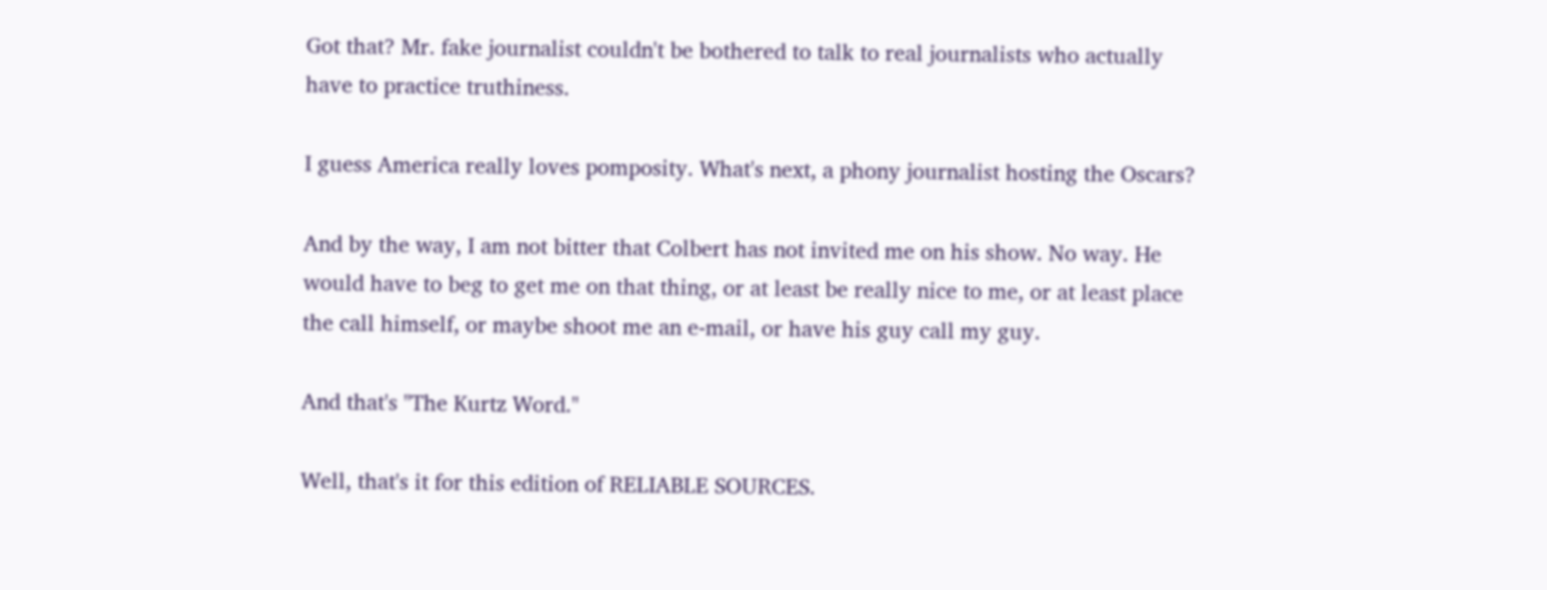Got that? Mr. fake journalist couldn't be bothered to talk to real journalists who actually have to practice truthiness.

I guess America really loves pomposity. What's next, a phony journalist hosting the Oscars?

And by the way, I am not bitter that Colbert has not invited me on his show. No way. He would have to beg to get me on that thing, or at least be really nice to me, or at least place the call himself, or maybe shoot me an e-mail, or have his guy call my guy.

And that's "The Kurtz Word."

Well, that's it for this edition of RELIABLE SOURCES.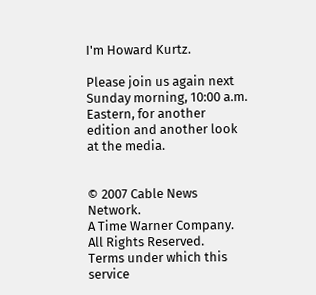I'm Howard Kurtz.

Please join us again next Sunday morning, 10:00 a.m. Eastern, for another edition and another look at the media.


© 2007 Cable News Network.
A Time Warner Company. All Rights Reserved.
Terms under which this service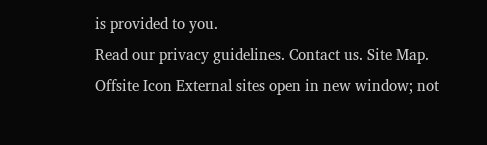is provided to you.
Read our privacy guidelines. Contact us. Site Map.
Offsite Icon External sites open in new window; not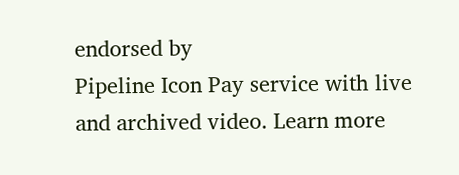endorsed by
Pipeline Icon Pay service with live and archived video. Learn more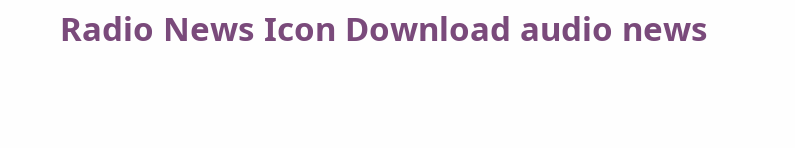Radio News Icon Download audio news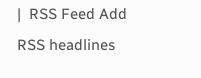|  RSS Feed Add RSS headlines